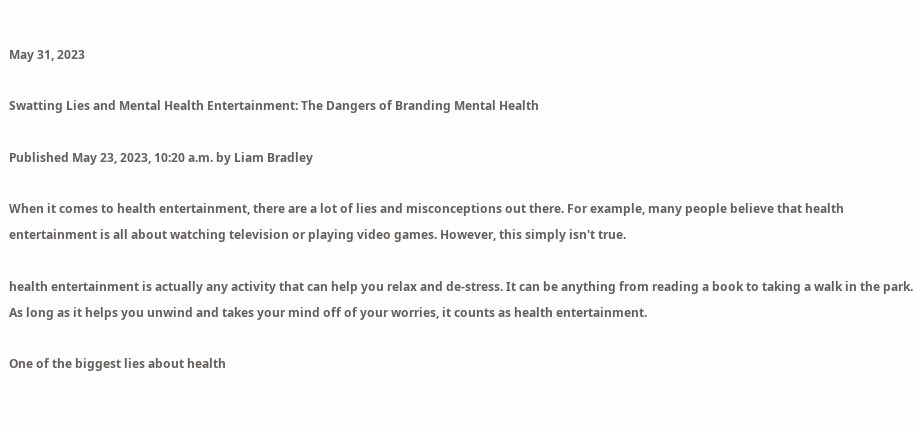May 31, 2023

Swatting Lies and Mental Health Entertainment: The Dangers of Branding Mental Health

Published May 23, 2023, 10:20 a.m. by Liam Bradley

When it comes to health entertainment, there are a lot of lies and misconceptions out there. For example, many people believe that health entertainment is all about watching television or playing video games. However, this simply isn't true.

health entertainment is actually any activity that can help you relax and de-stress. It can be anything from reading a book to taking a walk in the park. As long as it helps you unwind and takes your mind off of your worries, it counts as health entertainment.

One of the biggest lies about health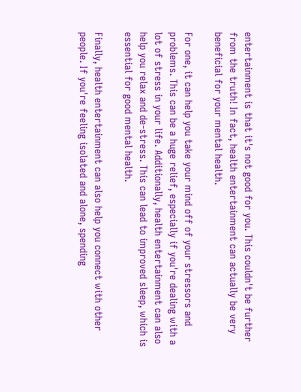entertainment is that it's not good for you. This couldn't be further from the truth! In fact, health entertainment can actually be very beneficial for your mental health.

For one, it can help you take your mind off of your stressors and problems. This can be a huge relief, especially if you're dealing with a lot of stress in your life. Additionally, health entertainment can also help you relax and de-stress. This can lead to improved sleep, which is essential for good mental health.

Finally, health entertainment can also help you connect with other people. If you're feeling isolated and alone, spending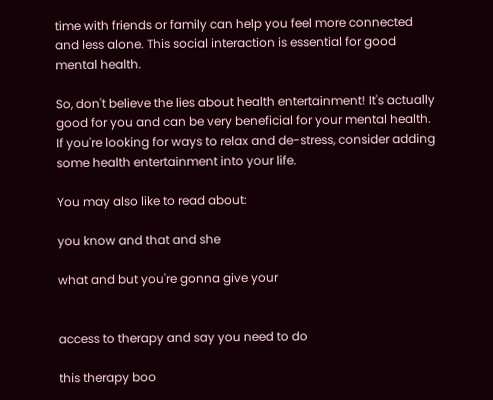time with friends or family can help you feel more connected and less alone. This social interaction is essential for good mental health.

So, don't believe the lies about health entertainment! It's actually good for you and can be very beneficial for your mental health. If you're looking for ways to relax and de-stress, consider adding some health entertainment into your life.

You may also like to read about:

you know and that and she

what and but you're gonna give your


access to therapy and say you need to do

this therapy boo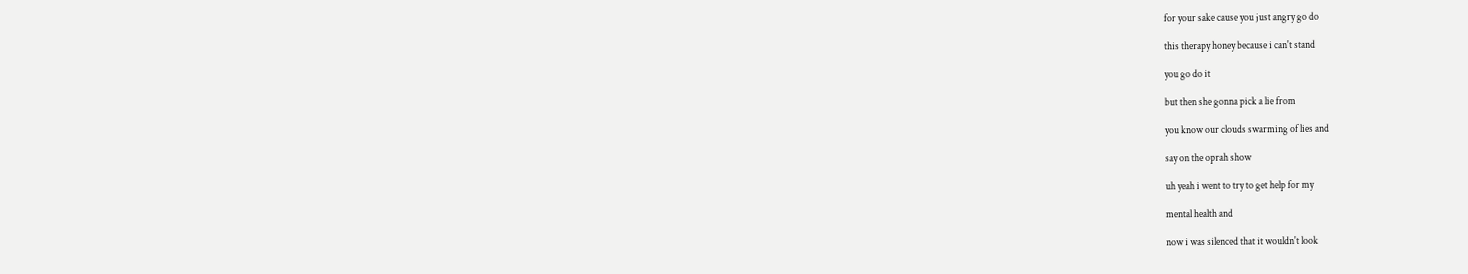for your sake cause you just angry go do

this therapy honey because i can't stand

you go do it

but then she gonna pick a lie from

you know our clouds swarming of lies and

say on the oprah show

uh yeah i went to try to get help for my

mental health and

now i was silenced that it wouldn't look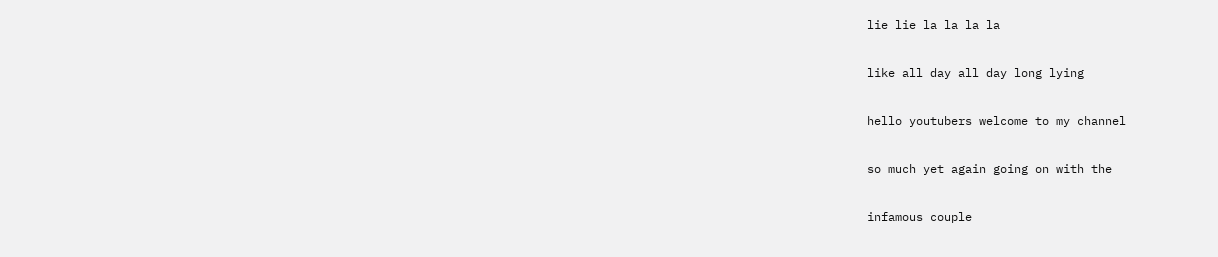lie lie la la la la

like all day all day long lying

hello youtubers welcome to my channel

so much yet again going on with the

infamous couple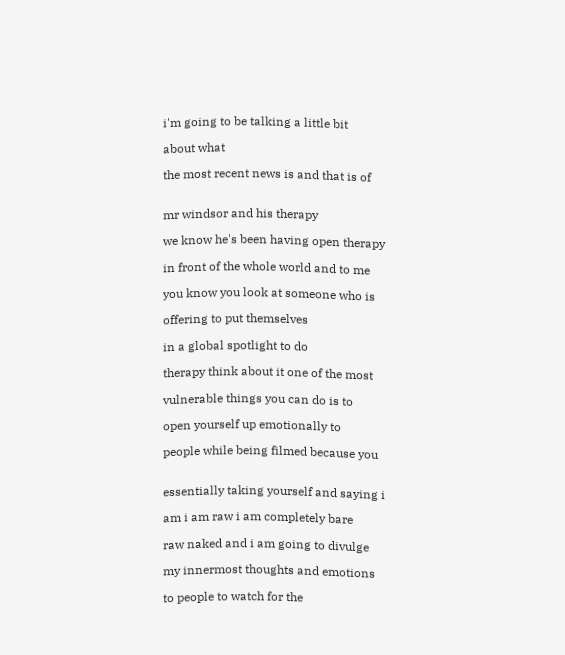i'm going to be talking a little bit

about what

the most recent news is and that is of


mr windsor and his therapy

we know he's been having open therapy

in front of the whole world and to me

you know you look at someone who is

offering to put themselves

in a global spotlight to do

therapy think about it one of the most

vulnerable things you can do is to

open yourself up emotionally to

people while being filmed because you


essentially taking yourself and saying i

am i am raw i am completely bare

raw naked and i am going to divulge

my innermost thoughts and emotions

to people to watch for the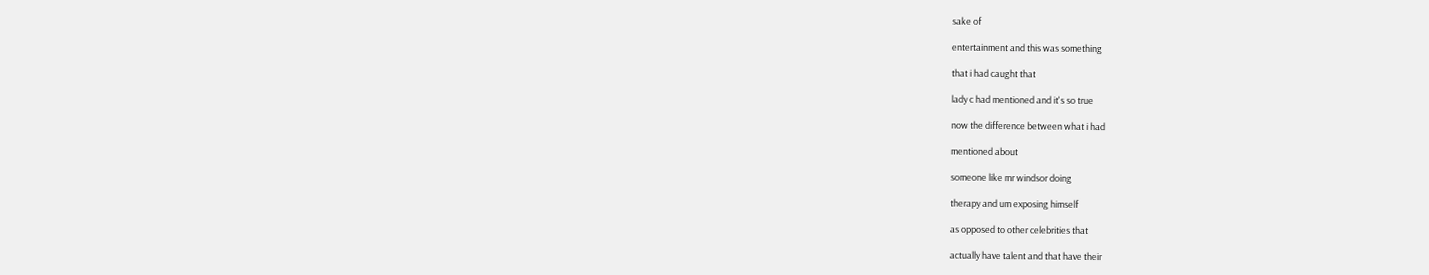sake of

entertainment and this was something

that i had caught that

lady c had mentioned and it's so true

now the difference between what i had

mentioned about

someone like mr windsor doing

therapy and um exposing himself

as opposed to other celebrities that

actually have talent and that have their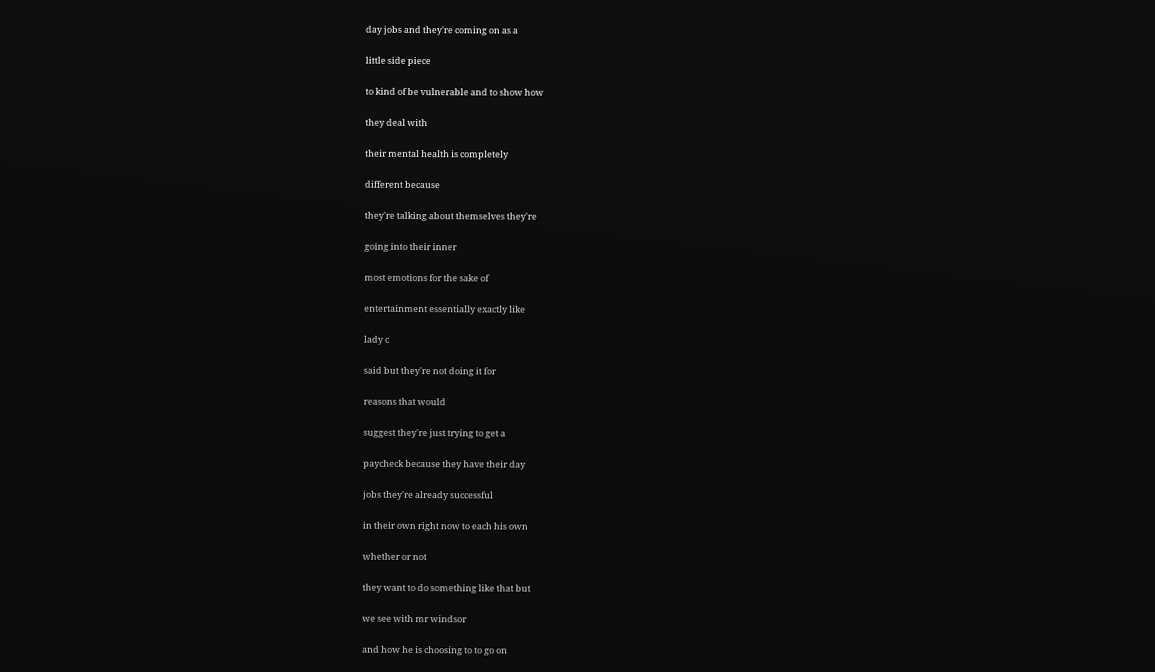day jobs and they're coming on as a

little side piece

to kind of be vulnerable and to show how

they deal with

their mental health is completely

different because

they're talking about themselves they're

going into their inner

most emotions for the sake of

entertainment essentially exactly like

lady c

said but they're not doing it for

reasons that would

suggest they're just trying to get a

paycheck because they have their day

jobs they're already successful

in their own right now to each his own

whether or not

they want to do something like that but

we see with mr windsor

and how he is choosing to to go on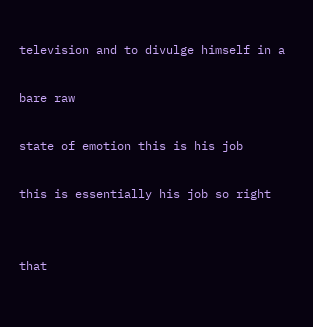television and to divulge himself in a

bare raw

state of emotion this is his job

this is essentially his job so right


that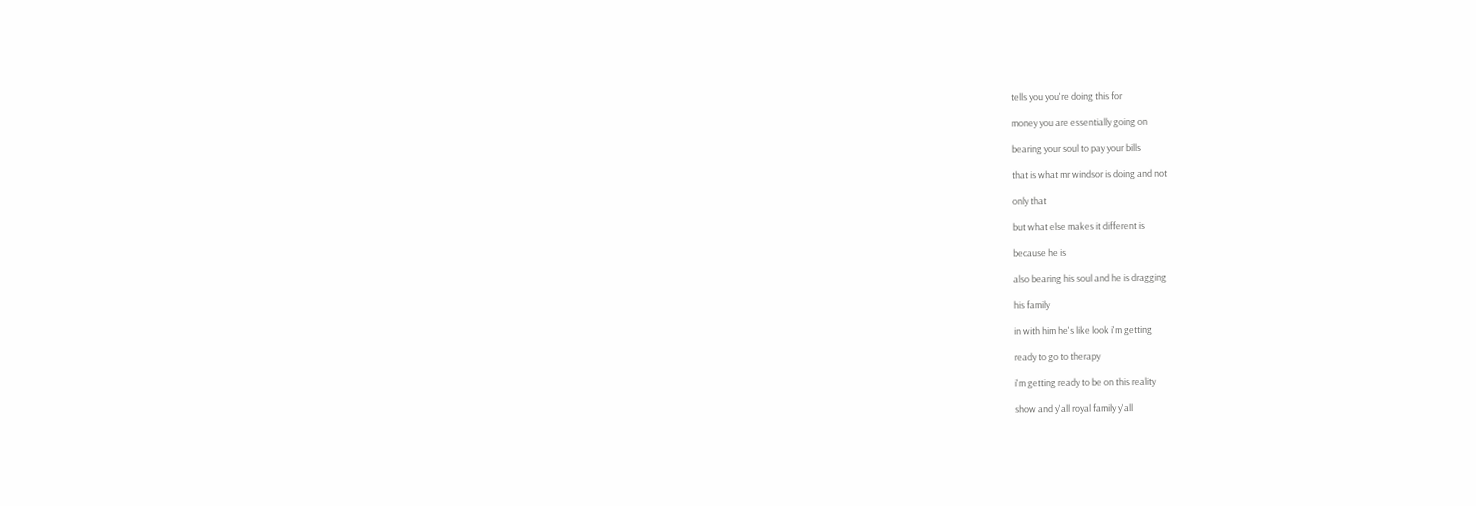tells you you're doing this for

money you are essentially going on

bearing your soul to pay your bills

that is what mr windsor is doing and not

only that

but what else makes it different is

because he is

also bearing his soul and he is dragging

his family

in with him he's like look i'm getting

ready to go to therapy

i'm getting ready to be on this reality

show and y'all royal family y'all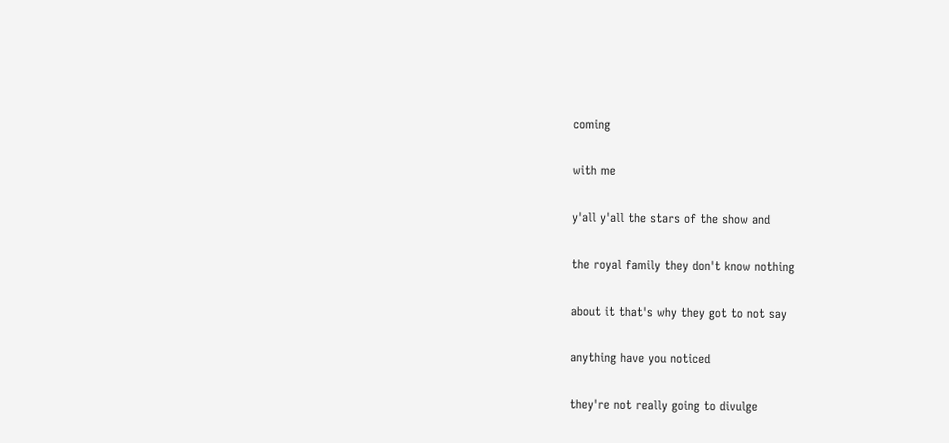coming

with me

y'all y'all the stars of the show and

the royal family they don't know nothing

about it that's why they got to not say

anything have you noticed

they're not really going to divulge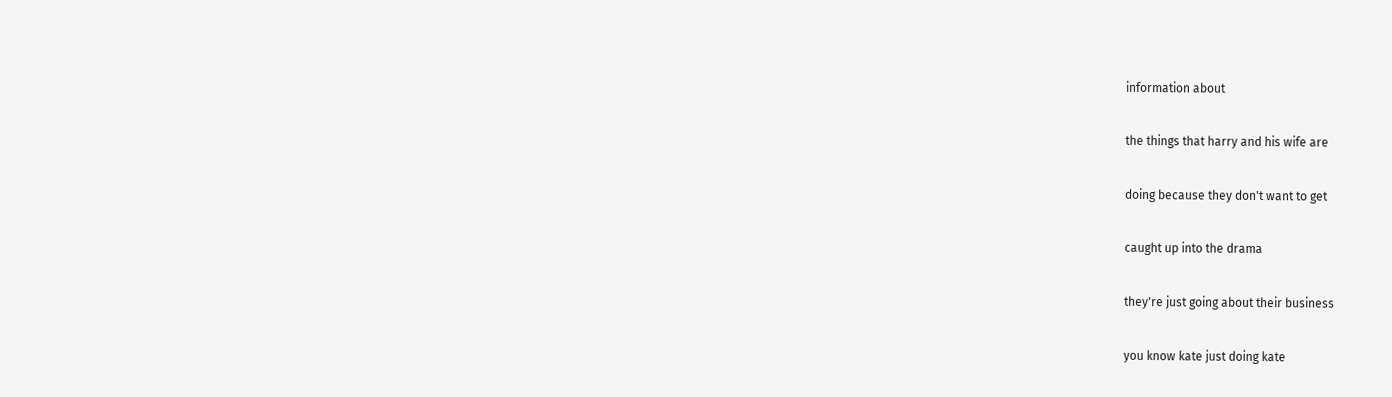information about

the things that harry and his wife are

doing because they don't want to get

caught up into the drama

they're just going about their business

you know kate just doing kate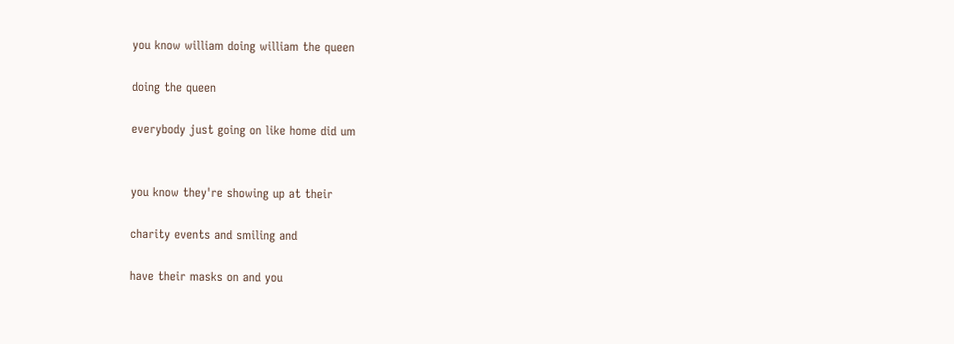you know william doing william the queen

doing the queen

everybody just going on like home did um


you know they're showing up at their

charity events and smiling and

have their masks on and you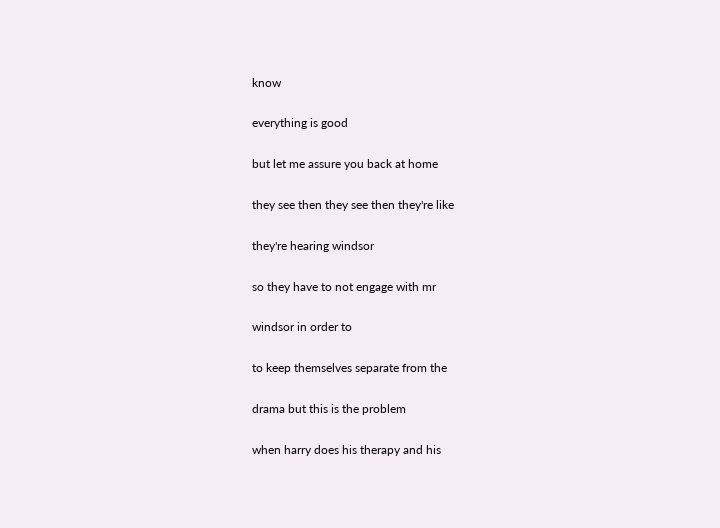know

everything is good

but let me assure you back at home

they see then they see then they're like

they're hearing windsor

so they have to not engage with mr

windsor in order to

to keep themselves separate from the

drama but this is the problem

when harry does his therapy and his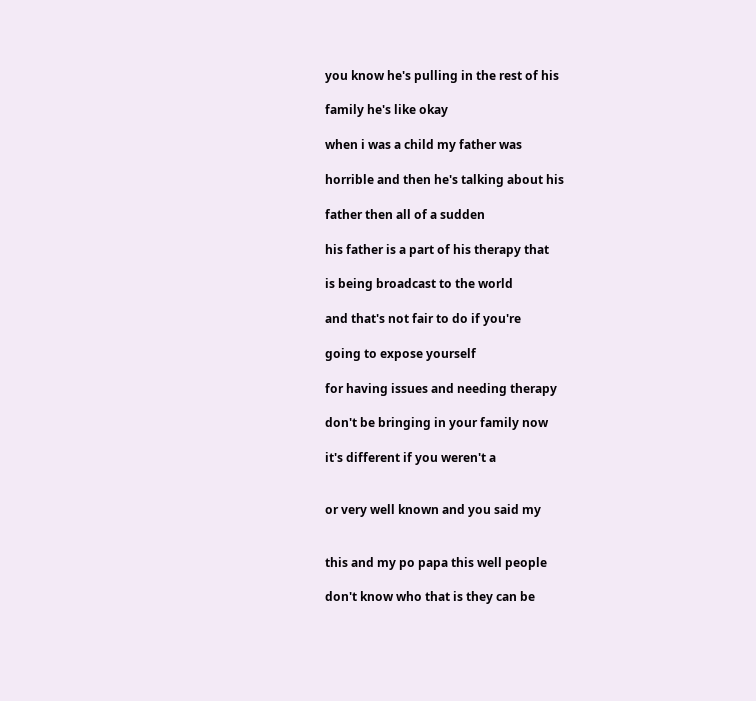you know he's pulling in the rest of his

family he's like okay

when i was a child my father was

horrible and then he's talking about his

father then all of a sudden

his father is a part of his therapy that

is being broadcast to the world

and that's not fair to do if you're

going to expose yourself

for having issues and needing therapy

don't be bringing in your family now

it's different if you weren't a


or very well known and you said my


this and my po papa this well people

don't know who that is they can be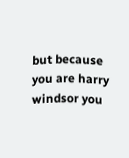but because you are harry windsor you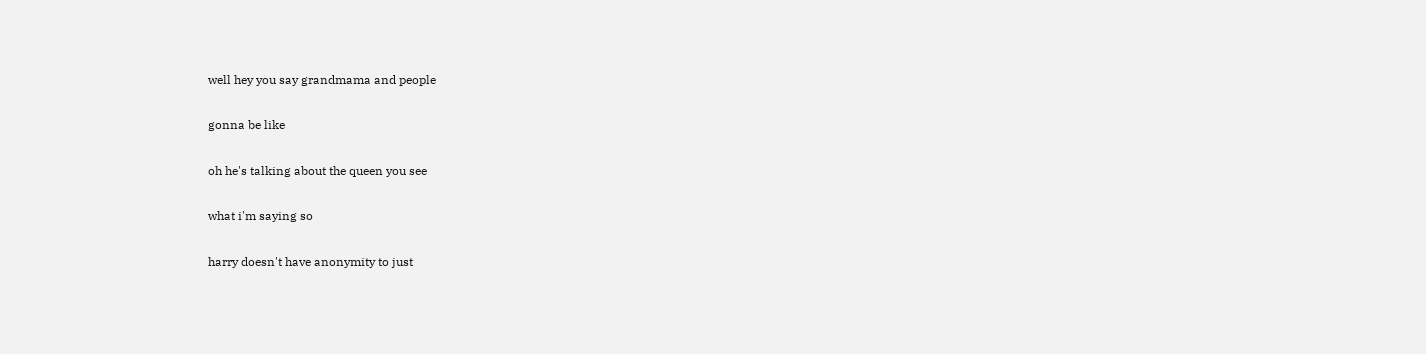well hey you say grandmama and people

gonna be like

oh he's talking about the queen you see

what i'm saying so

harry doesn't have anonymity to just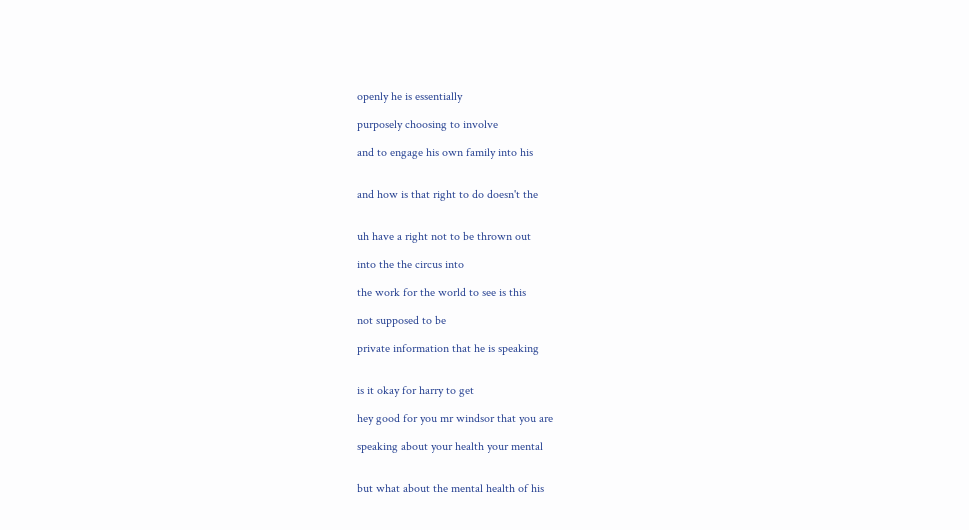openly he is essentially

purposely choosing to involve

and to engage his own family into his


and how is that right to do doesn't the


uh have a right not to be thrown out

into the the circus into

the work for the world to see is this

not supposed to be

private information that he is speaking


is it okay for harry to get

hey good for you mr windsor that you are

speaking about your health your mental


but what about the mental health of his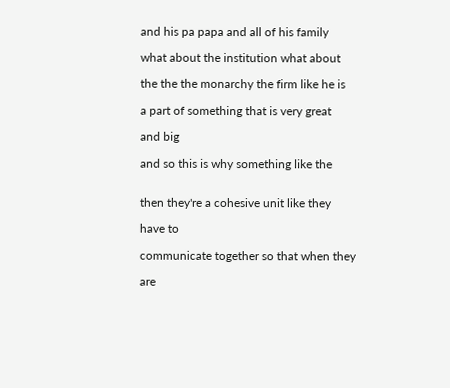and his pa papa and all of his family

what about the institution what about

the the the monarchy the firm like he is

a part of something that is very great

and big

and so this is why something like the


then they're a cohesive unit like they

have to

communicate together so that when they

are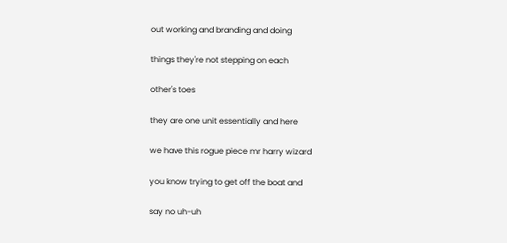out working and branding and doing

things they're not stepping on each

other's toes

they are one unit essentially and here

we have this rogue piece mr harry wizard

you know trying to get off the boat and

say no uh-uh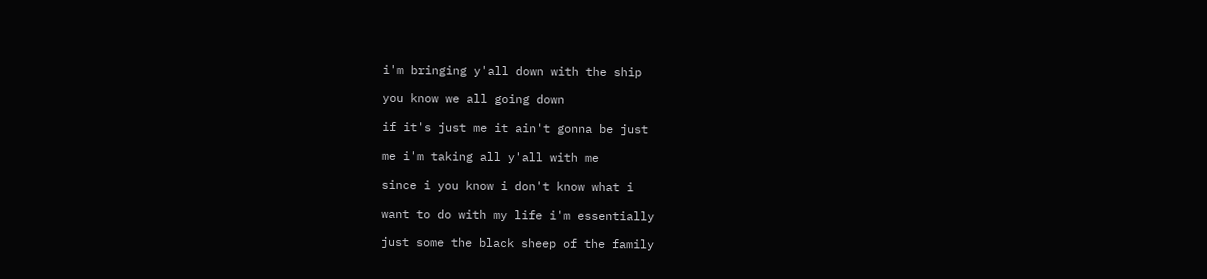i'm bringing y'all down with the ship

you know we all going down

if it's just me it ain't gonna be just

me i'm taking all y'all with me

since i you know i don't know what i

want to do with my life i'm essentially

just some the black sheep of the family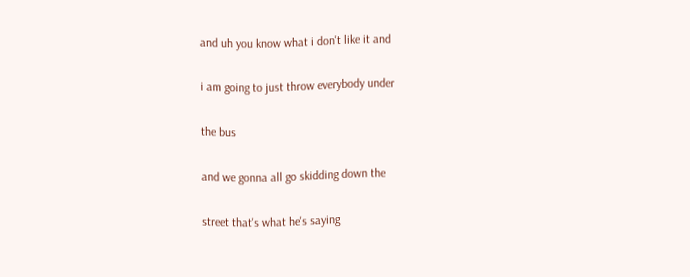and uh you know what i don't like it and

i am going to just throw everybody under

the bus

and we gonna all go skidding down the

street that's what he's saying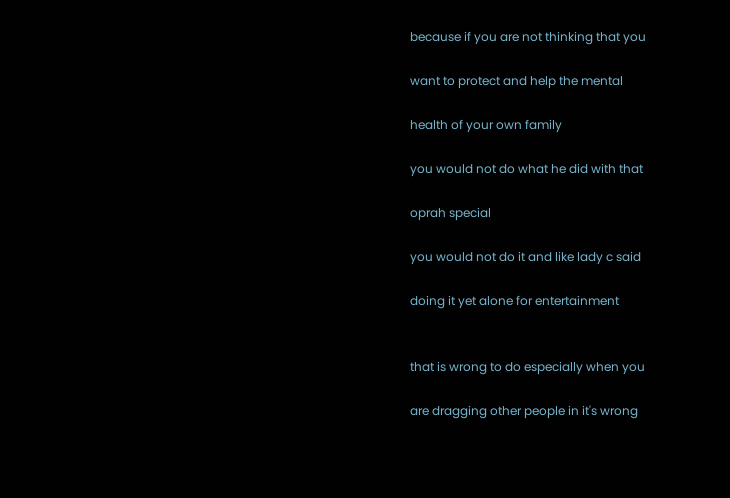because if you are not thinking that you

want to protect and help the mental

health of your own family

you would not do what he did with that

oprah special

you would not do it and like lady c said

doing it yet alone for entertainment


that is wrong to do especially when you

are dragging other people in it's wrong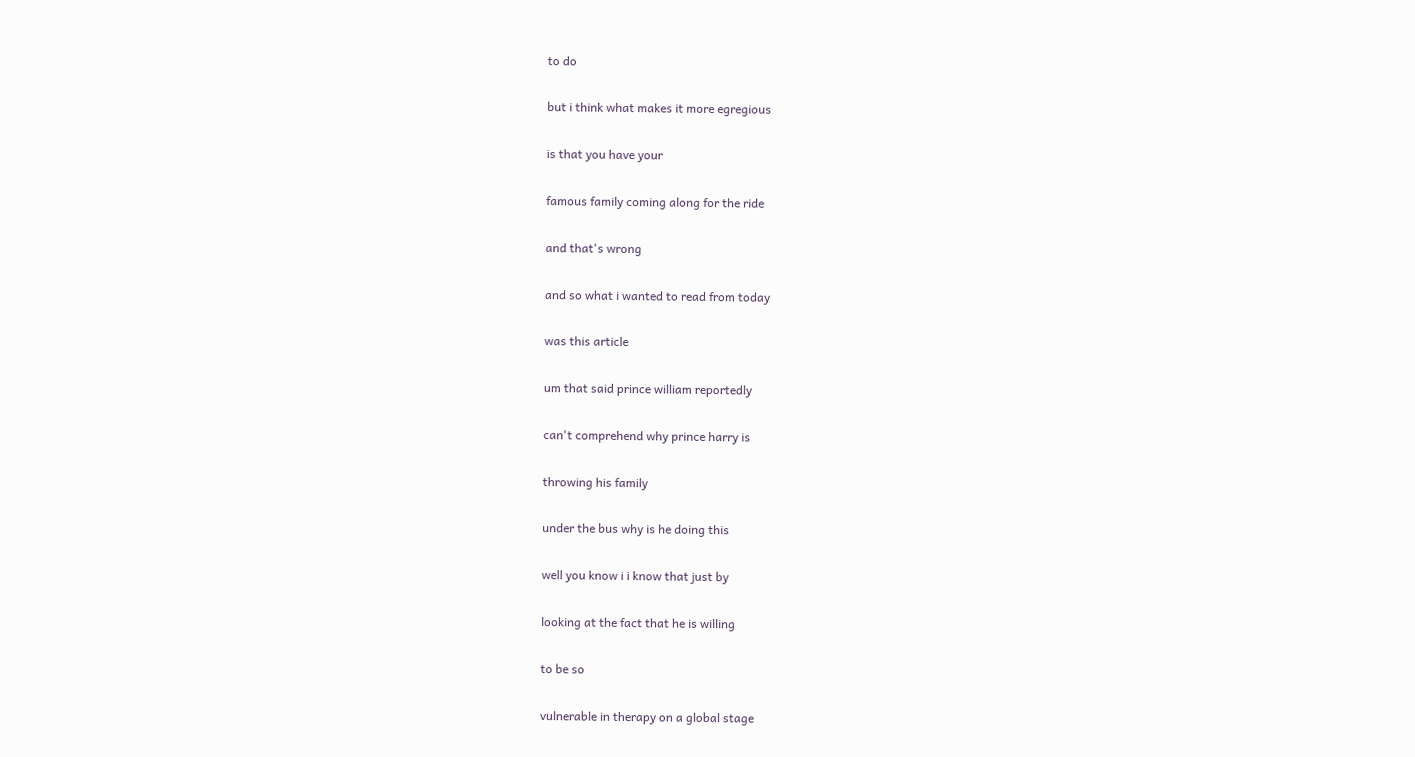to do

but i think what makes it more egregious

is that you have your

famous family coming along for the ride

and that's wrong

and so what i wanted to read from today

was this article

um that said prince william reportedly

can't comprehend why prince harry is

throwing his family

under the bus why is he doing this

well you know i i know that just by

looking at the fact that he is willing

to be so

vulnerable in therapy on a global stage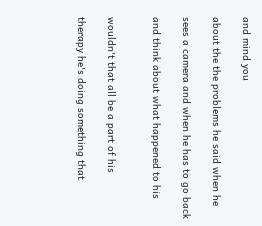and mind you

about the the problems he said when he

sees a camera and when he has to go back

and think about what happened to his


wouldn't that all be a part of his

therapy he's doing something that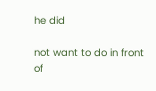he did

not want to do in front of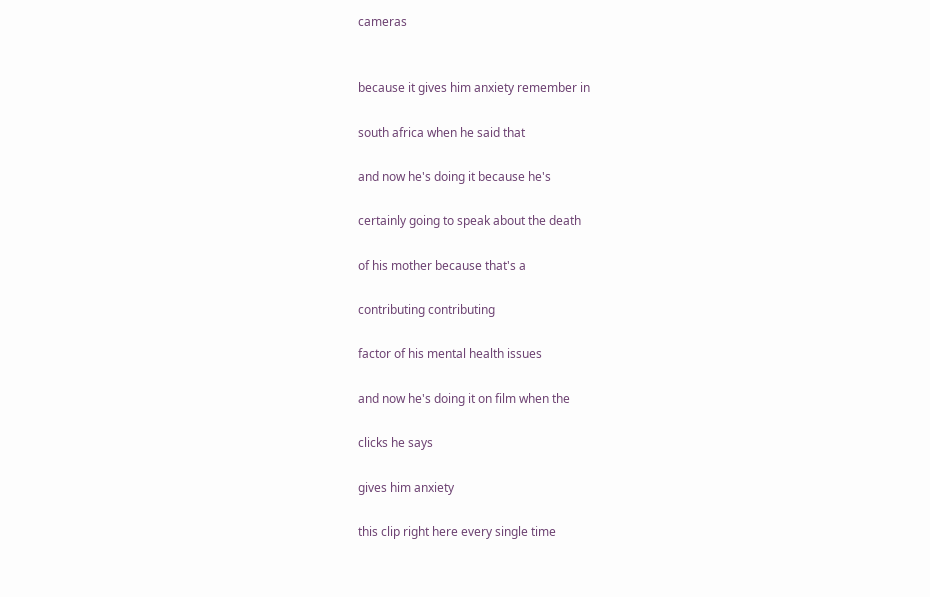cameras


because it gives him anxiety remember in

south africa when he said that

and now he's doing it because he's

certainly going to speak about the death

of his mother because that's a

contributing contributing

factor of his mental health issues

and now he's doing it on film when the

clicks he says

gives him anxiety

this clip right here every single time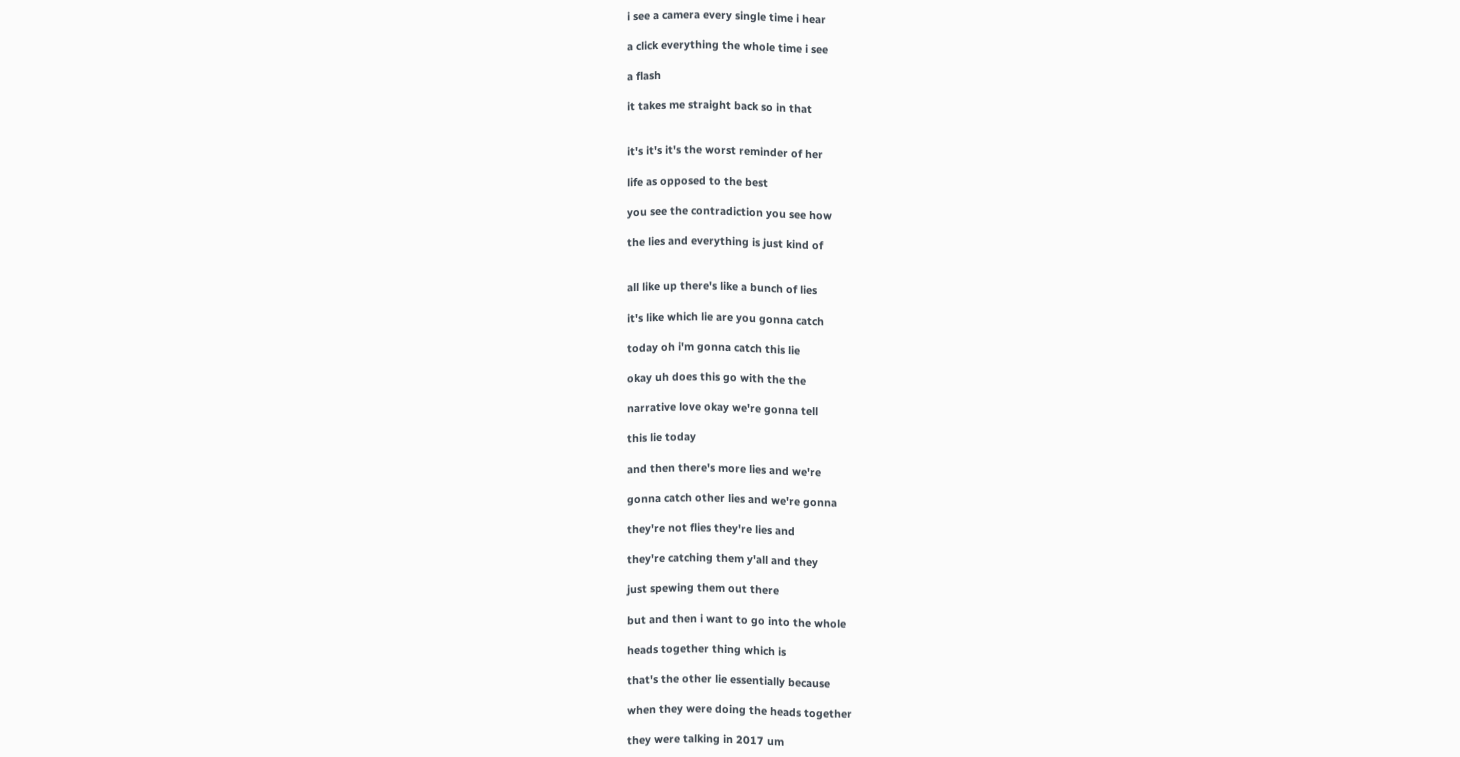i see a camera every single time i hear

a click everything the whole time i see

a flash

it takes me straight back so in that


it's it's it's the worst reminder of her

life as opposed to the best

you see the contradiction you see how

the lies and everything is just kind of


all like up there's like a bunch of lies

it's like which lie are you gonna catch

today oh i'm gonna catch this lie

okay uh does this go with the the

narrative love okay we're gonna tell

this lie today

and then there's more lies and we're

gonna catch other lies and we're gonna

they're not flies they're lies and

they're catching them y'all and they

just spewing them out there

but and then i want to go into the whole

heads together thing which is

that's the other lie essentially because

when they were doing the heads together

they were talking in 2017 um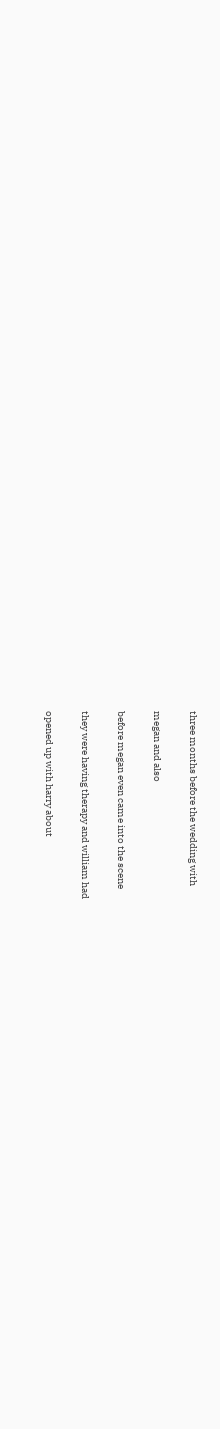three months before the wedding with

megan and also

before megan even came into the scene

they were having therapy and william had

opened up with harry about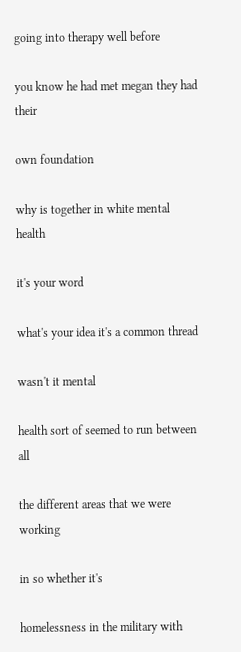going into therapy well before

you know he had met megan they had their

own foundation

why is together in white mental health

it's your word

what's your idea it's a common thread

wasn't it mental

health sort of seemed to run between all

the different areas that we were working

in so whether it's

homelessness in the military with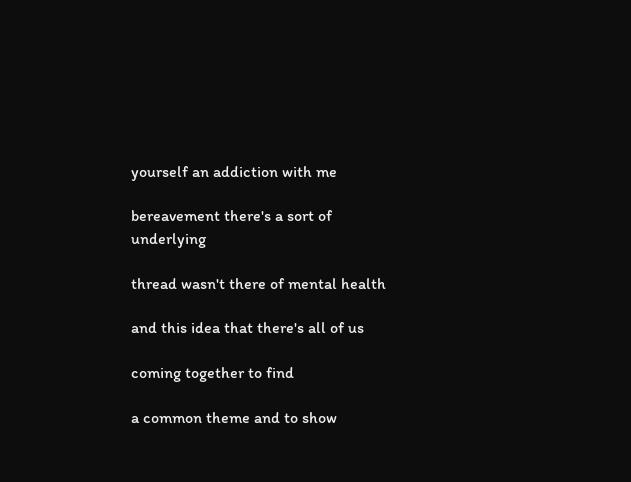yourself an addiction with me

bereavement there's a sort of underlying

thread wasn't there of mental health

and this idea that there's all of us

coming together to find

a common theme and to show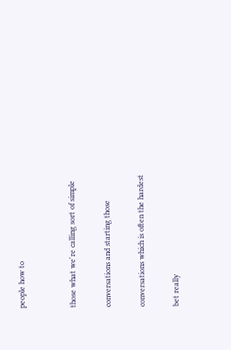people how to


those what we're calling sort of simple

conversations and starting those

conversations which is often the hardest

bet really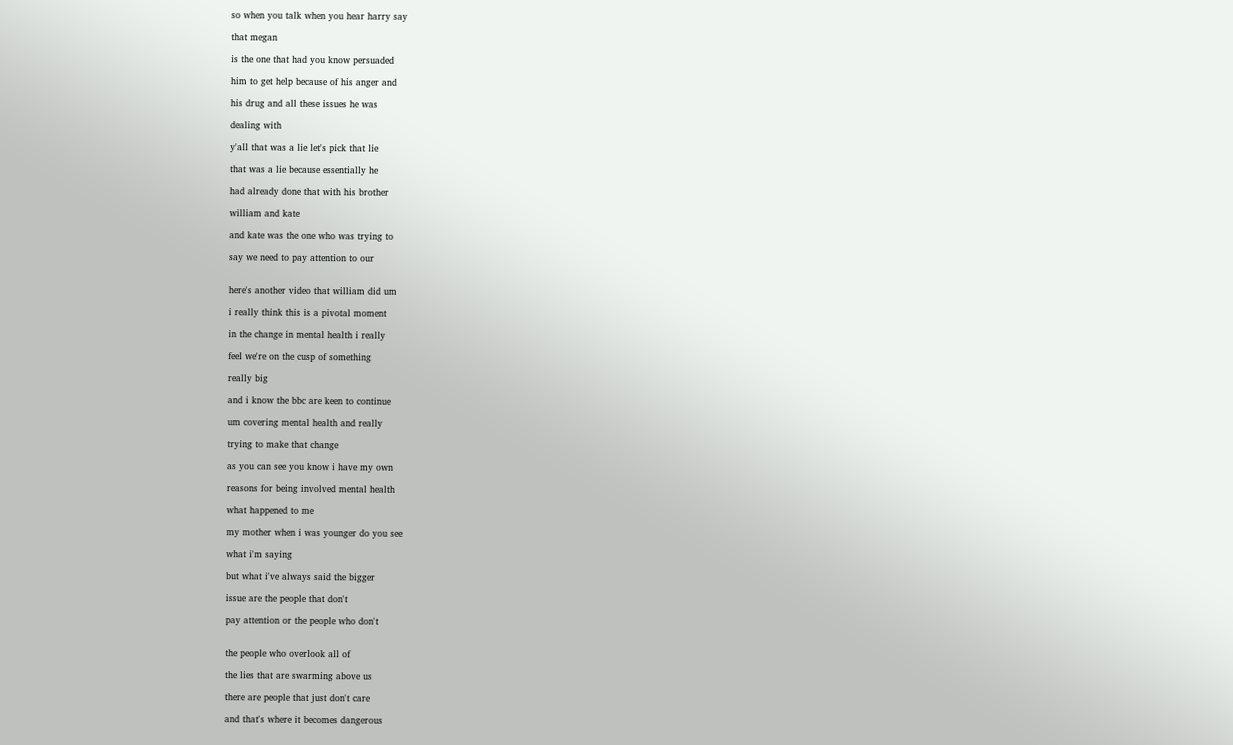so when you talk when you hear harry say

that megan

is the one that had you know persuaded

him to get help because of his anger and

his drug and all these issues he was

dealing with

y'all that was a lie let's pick that lie

that was a lie because essentially he

had already done that with his brother

william and kate

and kate was the one who was trying to

say we need to pay attention to our


here's another video that william did um

i really think this is a pivotal moment

in the change in mental health i really

feel we're on the cusp of something

really big

and i know the bbc are keen to continue

um covering mental health and really

trying to make that change

as you can see you know i have my own

reasons for being involved mental health

what happened to me

my mother when i was younger do you see

what i'm saying

but what i've always said the bigger

issue are the people that don't

pay attention or the people who don't


the people who overlook all of

the lies that are swarming above us

there are people that just don't care

and that's where it becomes dangerous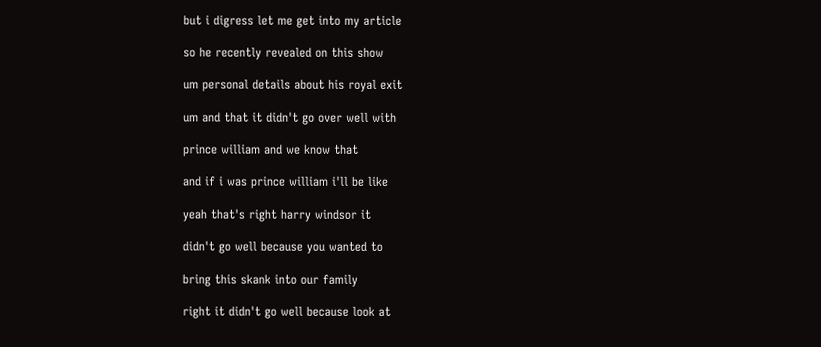but i digress let me get into my article

so he recently revealed on this show

um personal details about his royal exit

um and that it didn't go over well with

prince william and we know that

and if i was prince william i'll be like

yeah that's right harry windsor it

didn't go well because you wanted to

bring this skank into our family

right it didn't go well because look at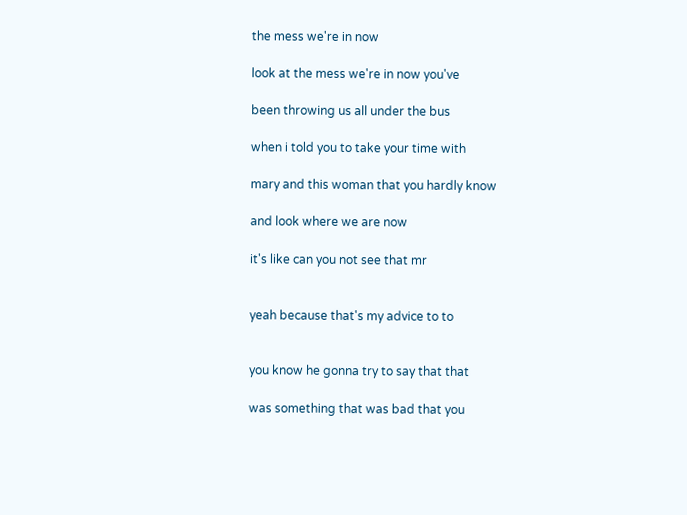the mess we're in now

look at the mess we're in now you've

been throwing us all under the bus

when i told you to take your time with

mary and this woman that you hardly know

and look where we are now

it's like can you not see that mr


yeah because that's my advice to to


you know he gonna try to say that that

was something that was bad that you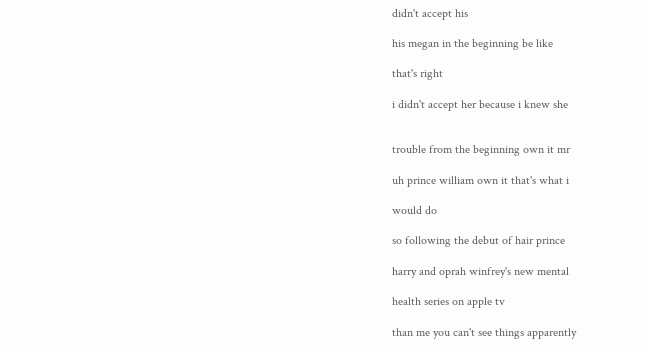didn't accept his

his megan in the beginning be like

that's right

i didn't accept her because i knew she


trouble from the beginning own it mr

uh prince william own it that's what i

would do

so following the debut of hair prince

harry and oprah winfrey's new mental

health series on apple tv

than me you can't see things apparently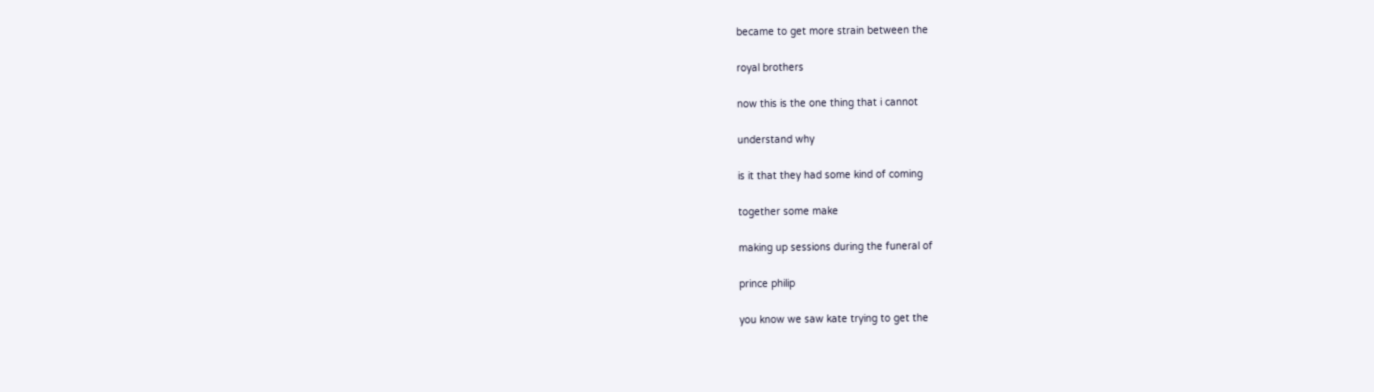became to get more strain between the

royal brothers

now this is the one thing that i cannot

understand why

is it that they had some kind of coming

together some make

making up sessions during the funeral of

prince philip

you know we saw kate trying to get the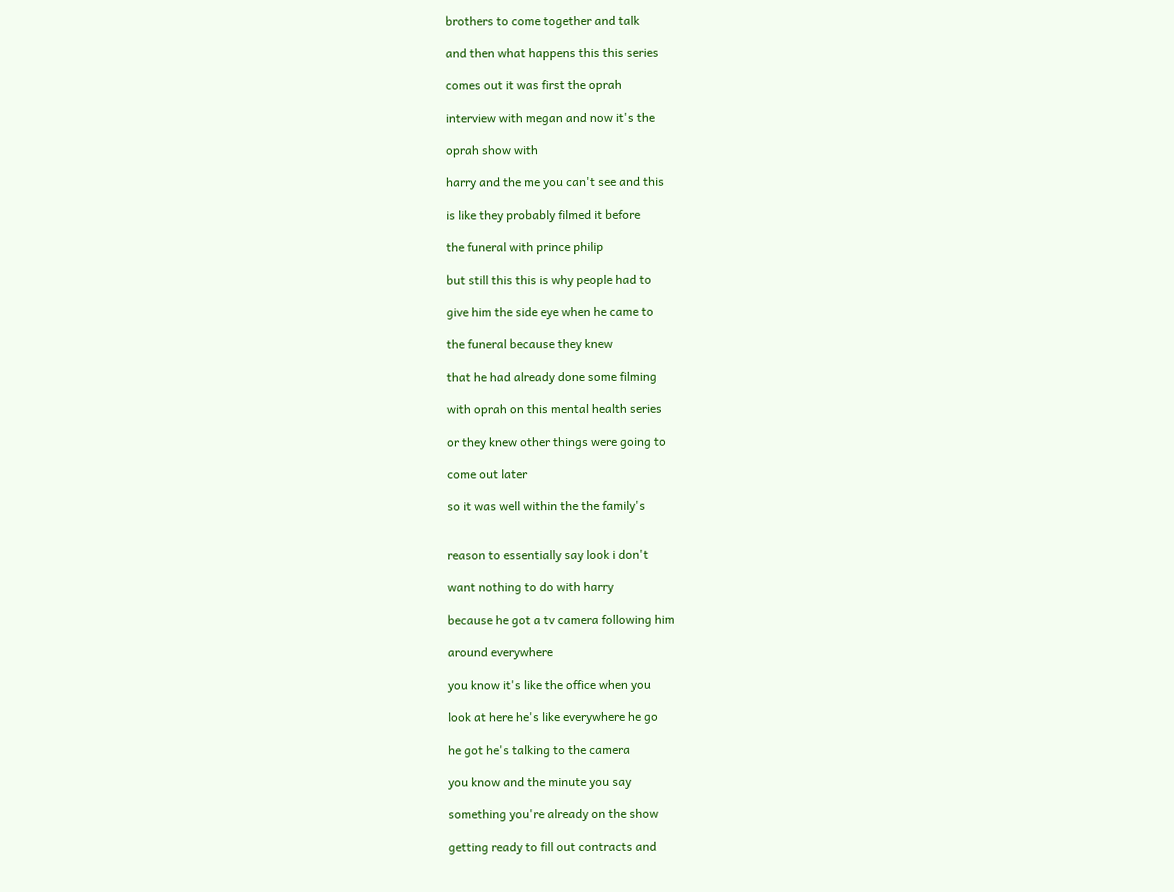brothers to come together and talk

and then what happens this this series

comes out it was first the oprah

interview with megan and now it's the

oprah show with

harry and the me you can't see and this

is like they probably filmed it before

the funeral with prince philip

but still this this is why people had to

give him the side eye when he came to

the funeral because they knew

that he had already done some filming

with oprah on this mental health series

or they knew other things were going to

come out later

so it was well within the the family's


reason to essentially say look i don't

want nothing to do with harry

because he got a tv camera following him

around everywhere

you know it's like the office when you

look at here he's like everywhere he go

he got he's talking to the camera

you know and the minute you say

something you're already on the show

getting ready to fill out contracts and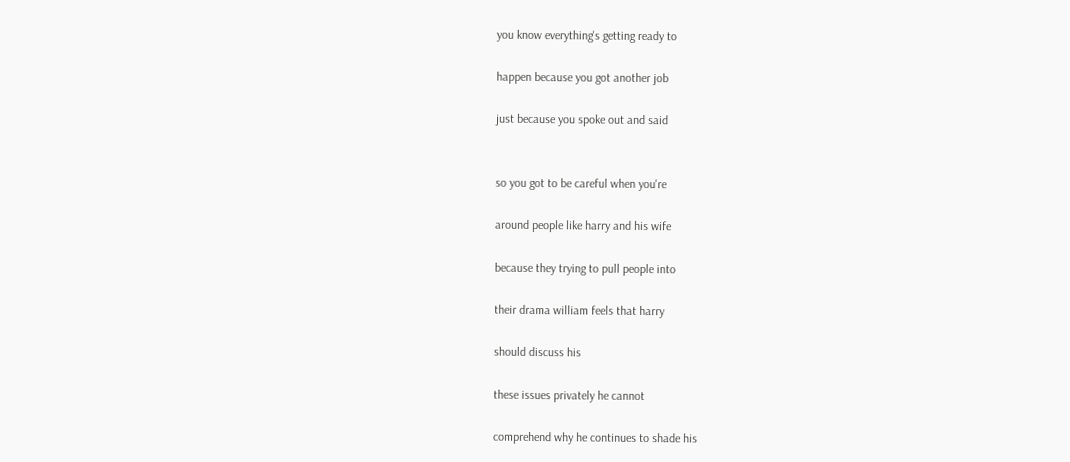you know everything's getting ready to

happen because you got another job

just because you spoke out and said


so you got to be careful when you're

around people like harry and his wife

because they trying to pull people into

their drama william feels that harry

should discuss his

these issues privately he cannot

comprehend why he continues to shade his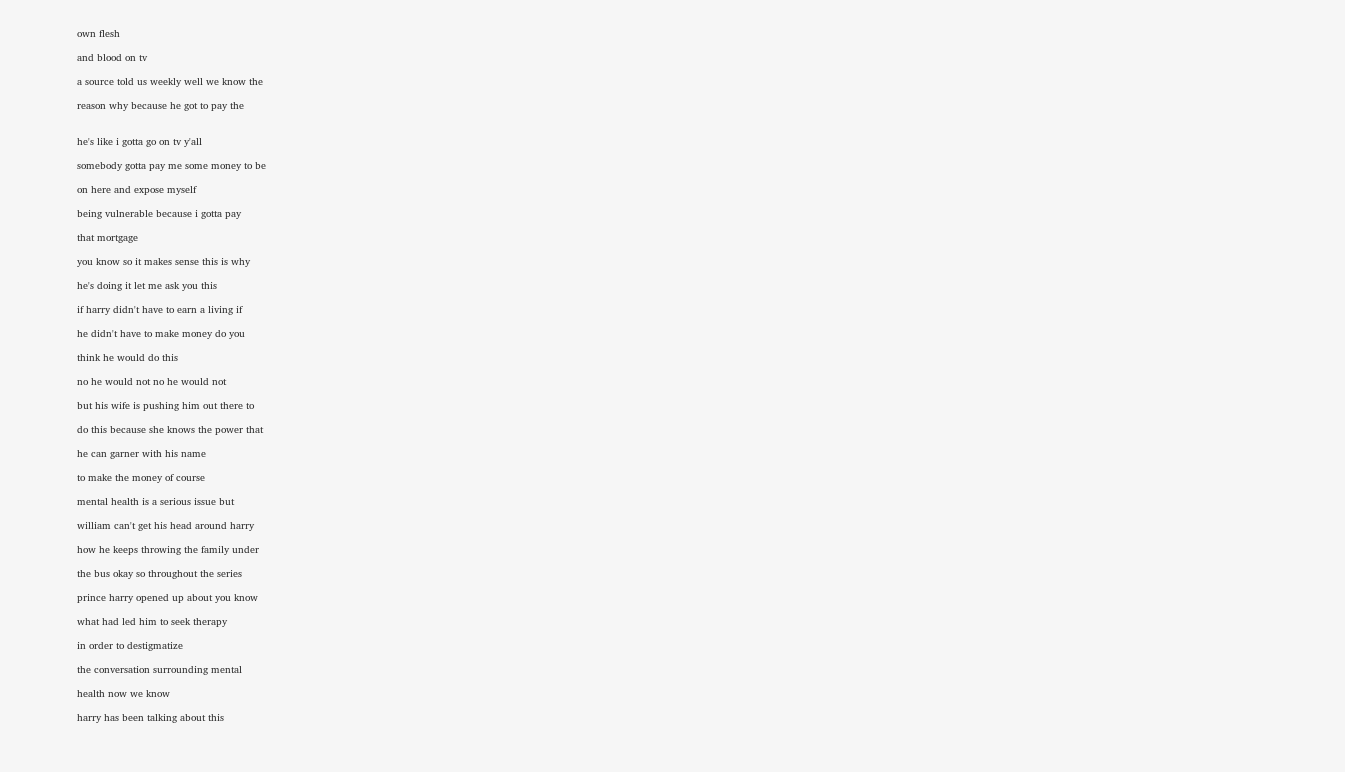own flesh

and blood on tv

a source told us weekly well we know the

reason why because he got to pay the


he's like i gotta go on tv y'all

somebody gotta pay me some money to be

on here and expose myself

being vulnerable because i gotta pay

that mortgage

you know so it makes sense this is why

he's doing it let me ask you this

if harry didn't have to earn a living if

he didn't have to make money do you

think he would do this

no he would not no he would not

but his wife is pushing him out there to

do this because she knows the power that

he can garner with his name

to make the money of course

mental health is a serious issue but

william can't get his head around harry

how he keeps throwing the family under

the bus okay so throughout the series

prince harry opened up about you know

what had led him to seek therapy

in order to destigmatize

the conversation surrounding mental

health now we know

harry has been talking about this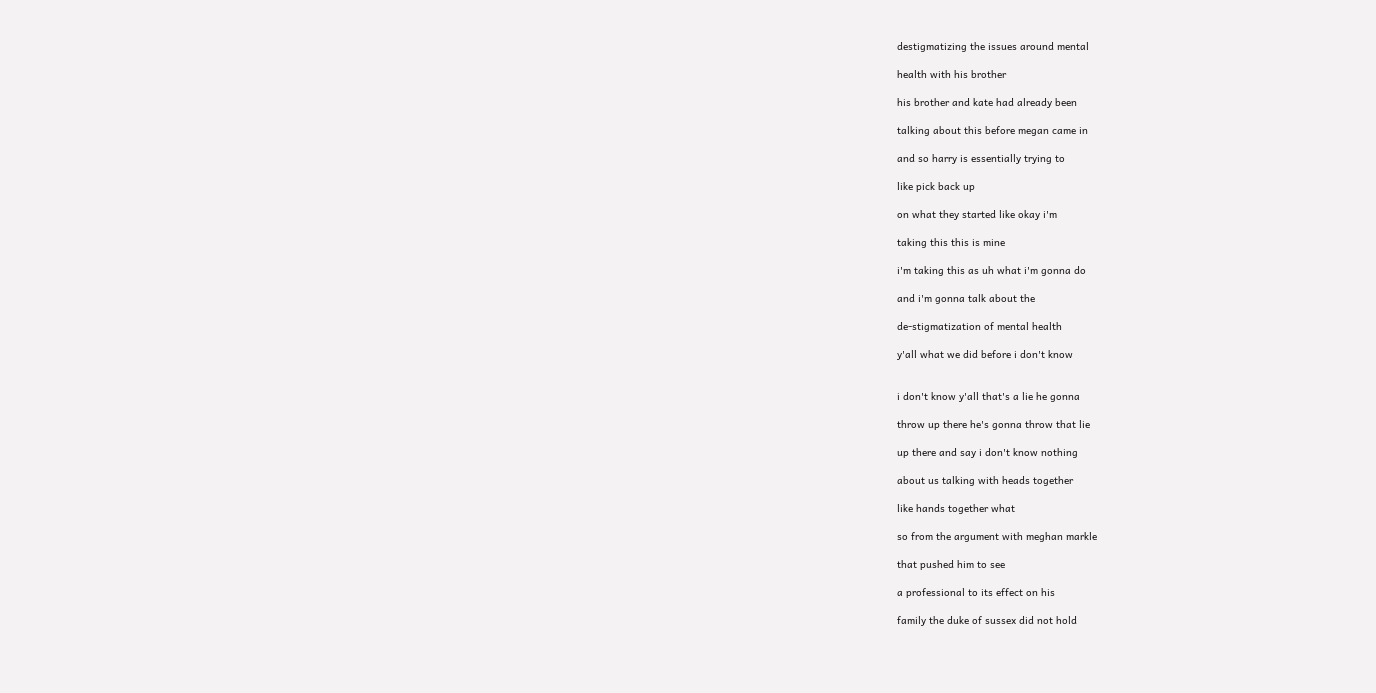destigmatizing the issues around mental

health with his brother

his brother and kate had already been

talking about this before megan came in

and so harry is essentially trying to

like pick back up

on what they started like okay i'm

taking this this is mine

i'm taking this as uh what i'm gonna do

and i'm gonna talk about the

de-stigmatization of mental health

y'all what we did before i don't know


i don't know y'all that's a lie he gonna

throw up there he's gonna throw that lie

up there and say i don't know nothing

about us talking with heads together

like hands together what

so from the argument with meghan markle

that pushed him to see

a professional to its effect on his

family the duke of sussex did not hold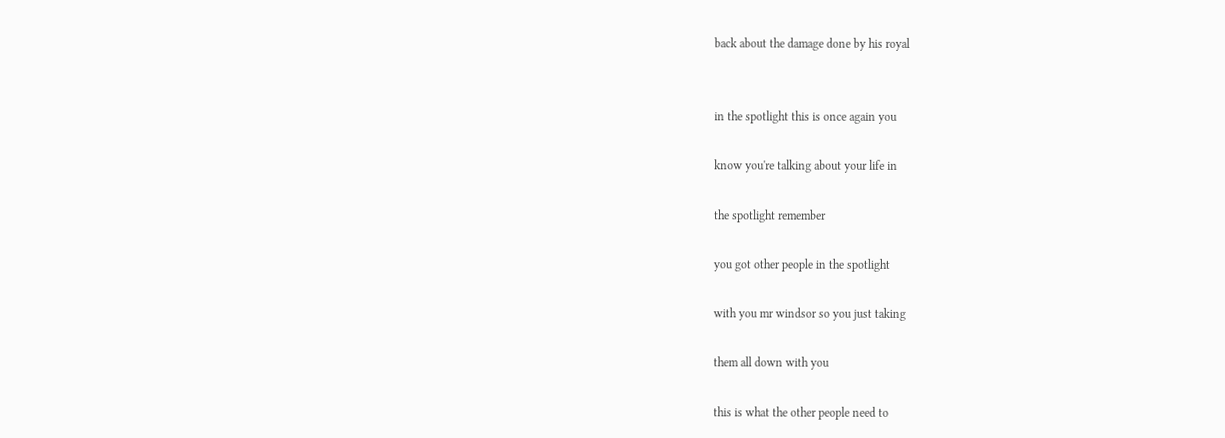back about the damage done by his royal


in the spotlight this is once again you

know you're talking about your life in

the spotlight remember

you got other people in the spotlight

with you mr windsor so you just taking

them all down with you

this is what the other people need to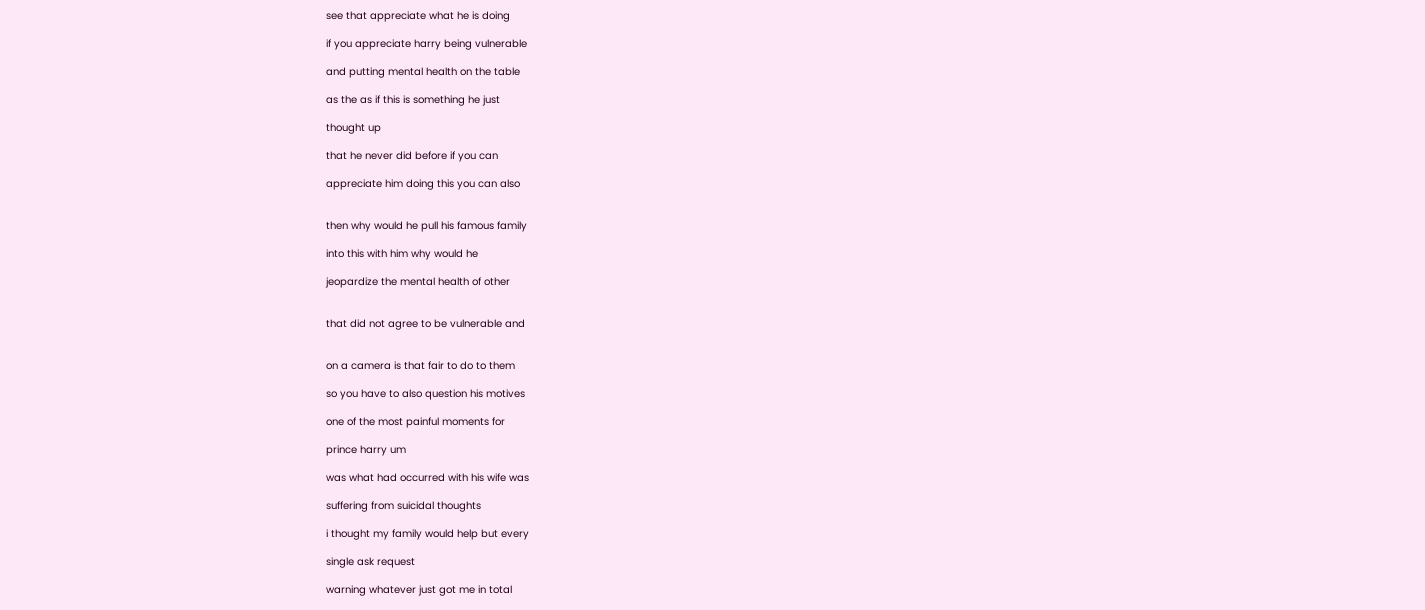see that appreciate what he is doing

if you appreciate harry being vulnerable

and putting mental health on the table

as the as if this is something he just

thought up

that he never did before if you can

appreciate him doing this you can also


then why would he pull his famous family

into this with him why would he

jeopardize the mental health of other


that did not agree to be vulnerable and


on a camera is that fair to do to them

so you have to also question his motives

one of the most painful moments for

prince harry um

was what had occurred with his wife was

suffering from suicidal thoughts

i thought my family would help but every

single ask request

warning whatever just got me in total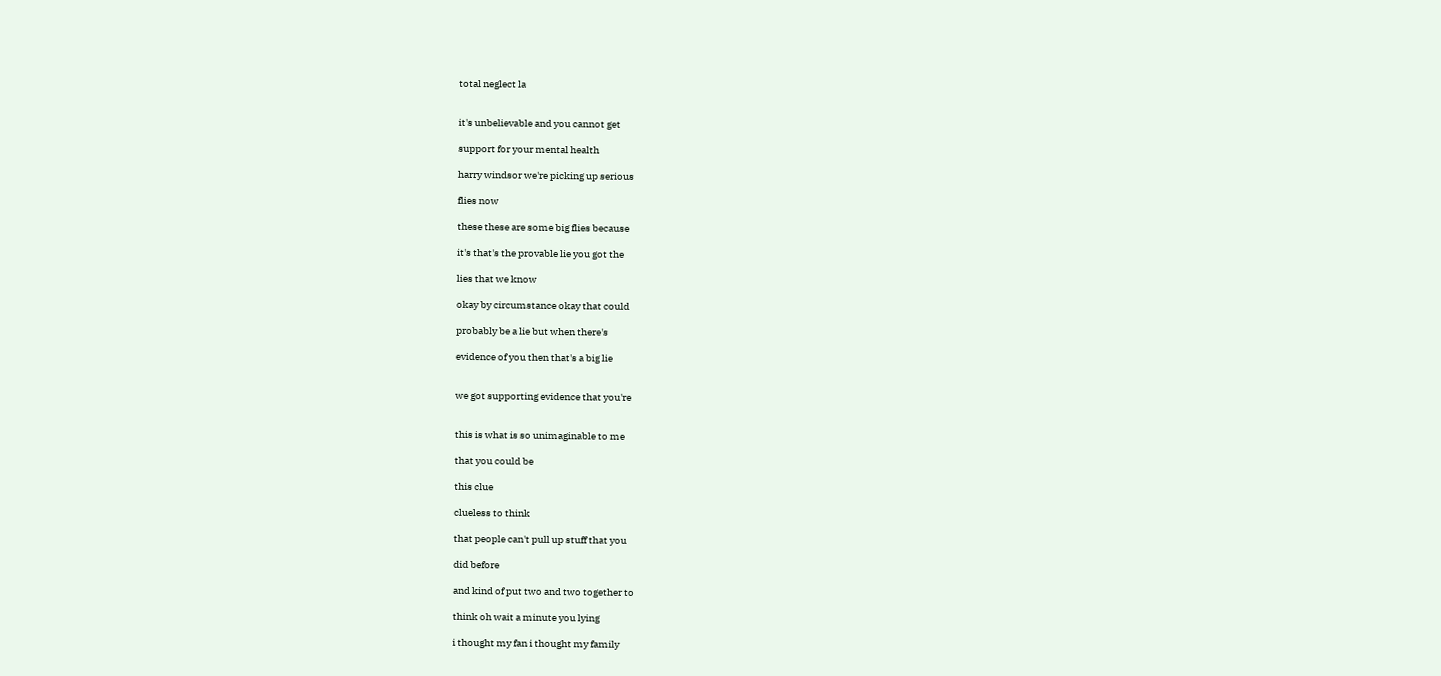total neglect la


it's unbelievable and you cannot get

support for your mental health

harry windsor we're picking up serious

flies now

these these are some big flies because

it's that's the provable lie you got the

lies that we know

okay by circumstance okay that could

probably be a lie but when there's

evidence of you then that's a big lie


we got supporting evidence that you're


this is what is so unimaginable to me

that you could be

this clue

clueless to think

that people can't pull up stuff that you

did before

and kind of put two and two together to

think oh wait a minute you lying

i thought my fan i thought my family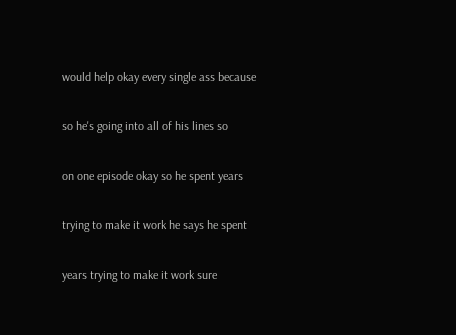would help okay every single ass because

so he's going into all of his lines so

on one episode okay so he spent years

trying to make it work he says he spent

years trying to make it work sure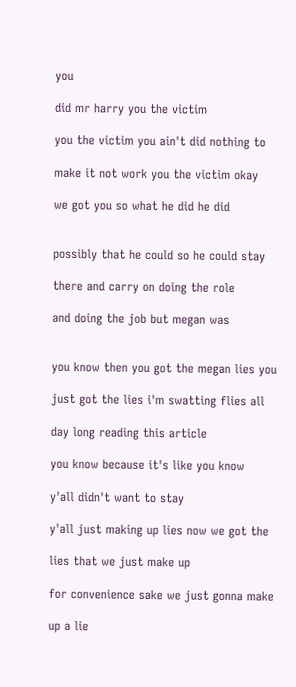you

did mr harry you the victim

you the victim you ain't did nothing to

make it not work you the victim okay

we got you so what he did he did


possibly that he could so he could stay

there and carry on doing the role

and doing the job but megan was


you know then you got the megan lies you

just got the lies i'm swatting flies all

day long reading this article

you know because it's like you know

y'all didn't want to stay

y'all just making up lies now we got the

lies that we just make up

for convenience sake we just gonna make

up a lie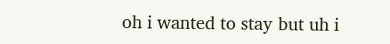oh i wanted to stay but uh i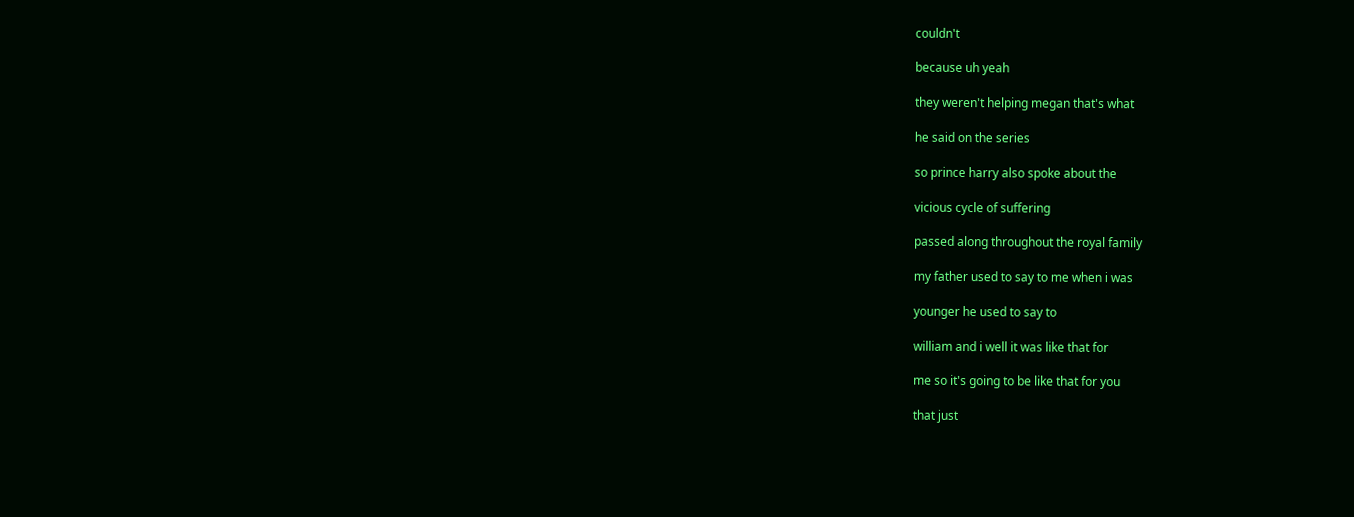couldn't

because uh yeah

they weren't helping megan that's what

he said on the series

so prince harry also spoke about the

vicious cycle of suffering

passed along throughout the royal family

my father used to say to me when i was

younger he used to say to

william and i well it was like that for

me so it's going to be like that for you

that just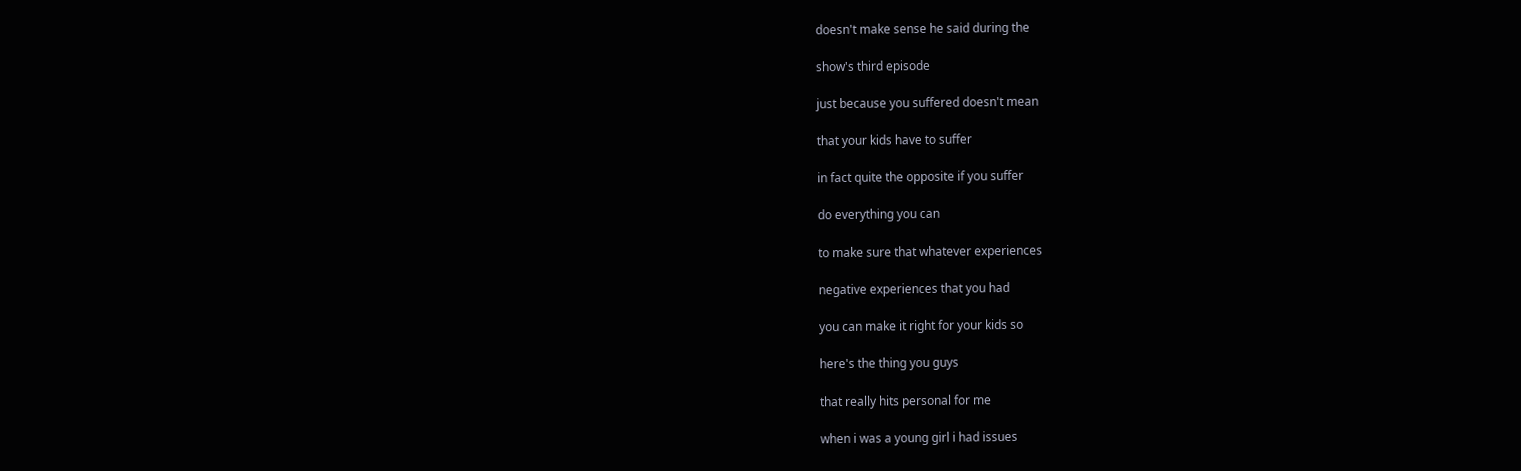doesn't make sense he said during the

show's third episode

just because you suffered doesn't mean

that your kids have to suffer

in fact quite the opposite if you suffer

do everything you can

to make sure that whatever experiences

negative experiences that you had

you can make it right for your kids so

here's the thing you guys

that really hits personal for me

when i was a young girl i had issues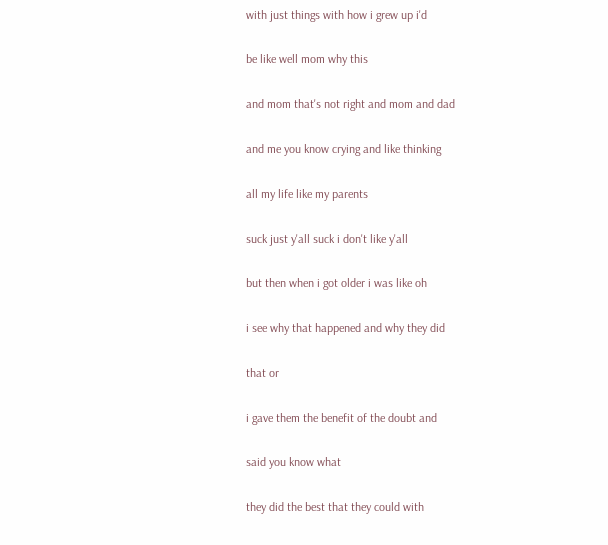with just things with how i grew up i'd

be like well mom why this

and mom that's not right and mom and dad

and me you know crying and like thinking

all my life like my parents

suck just y'all suck i don't like y'all

but then when i got older i was like oh

i see why that happened and why they did

that or

i gave them the benefit of the doubt and

said you know what

they did the best that they could with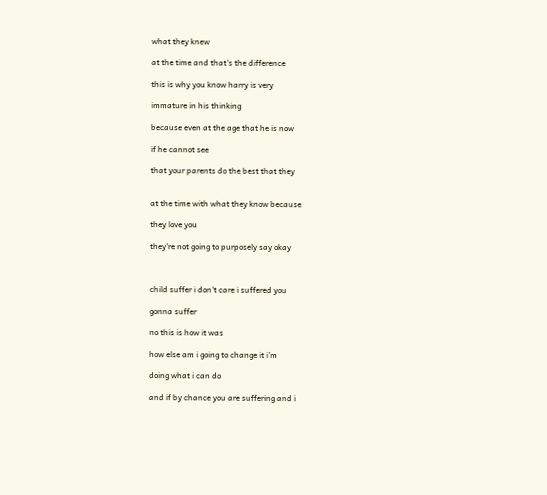what they knew

at the time and that's the difference

this is why you know harry is very

immature in his thinking

because even at the age that he is now

if he cannot see

that your parents do the best that they


at the time with what they know because

they love you

they're not going to purposely say okay



child suffer i don't care i suffered you

gonna suffer

no this is how it was

how else am i going to change it i'm

doing what i can do

and if by chance you are suffering and i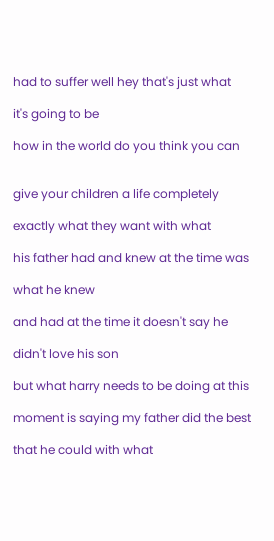had to suffer well hey that's just what

it's going to be

how in the world do you think you can


give your children a life completely

exactly what they want with what

his father had and knew at the time was

what he knew

and had at the time it doesn't say he

didn't love his son

but what harry needs to be doing at this

moment is saying my father did the best

that he could with what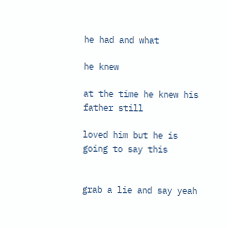he had and what

he knew

at the time he knew his father still

loved him but he is going to say this


grab a lie and say yeah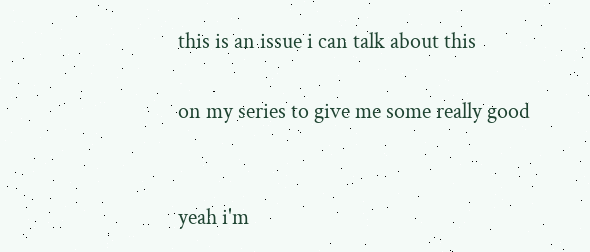this is an issue i can talk about this

on my series to give me some really good


yeah i'm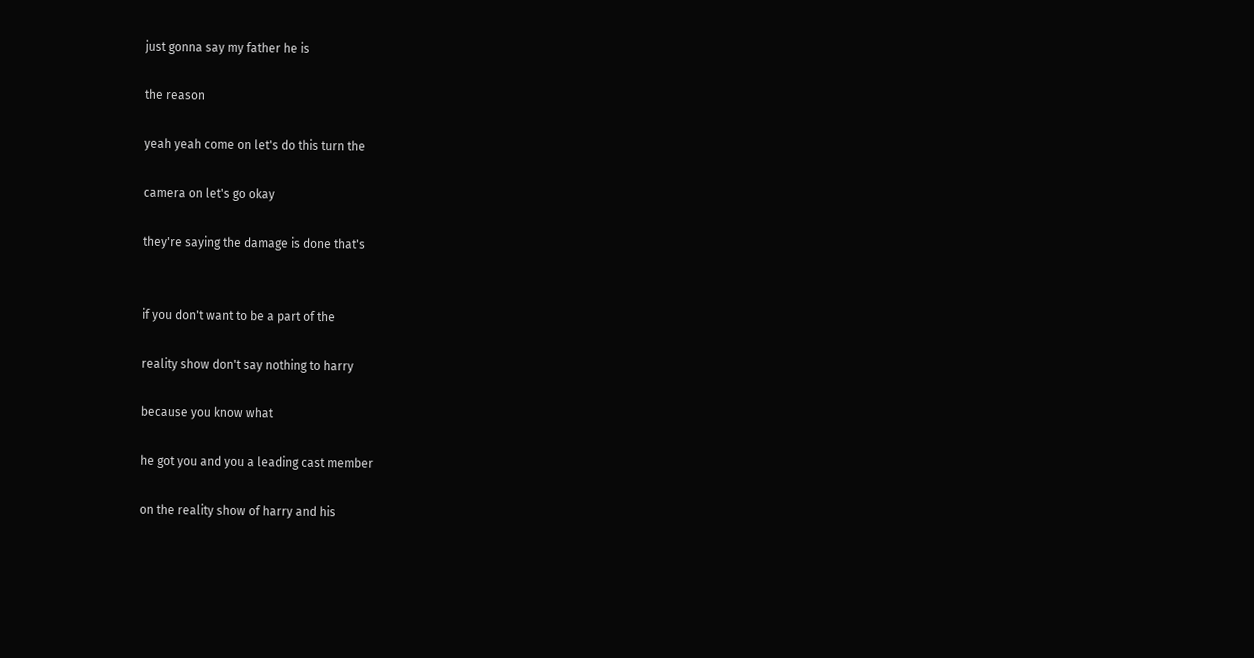just gonna say my father he is

the reason

yeah yeah come on let's do this turn the

camera on let's go okay

they're saying the damage is done that's


if you don't want to be a part of the

reality show don't say nothing to harry

because you know what

he got you and you a leading cast member

on the reality show of harry and his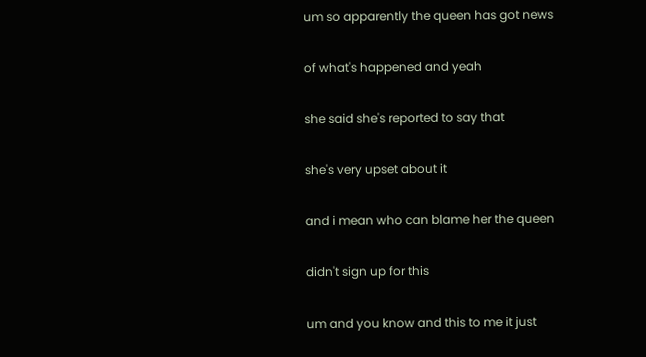um so apparently the queen has got news

of what's happened and yeah

she said she's reported to say that

she's very upset about it

and i mean who can blame her the queen

didn't sign up for this

um and you know and this to me it just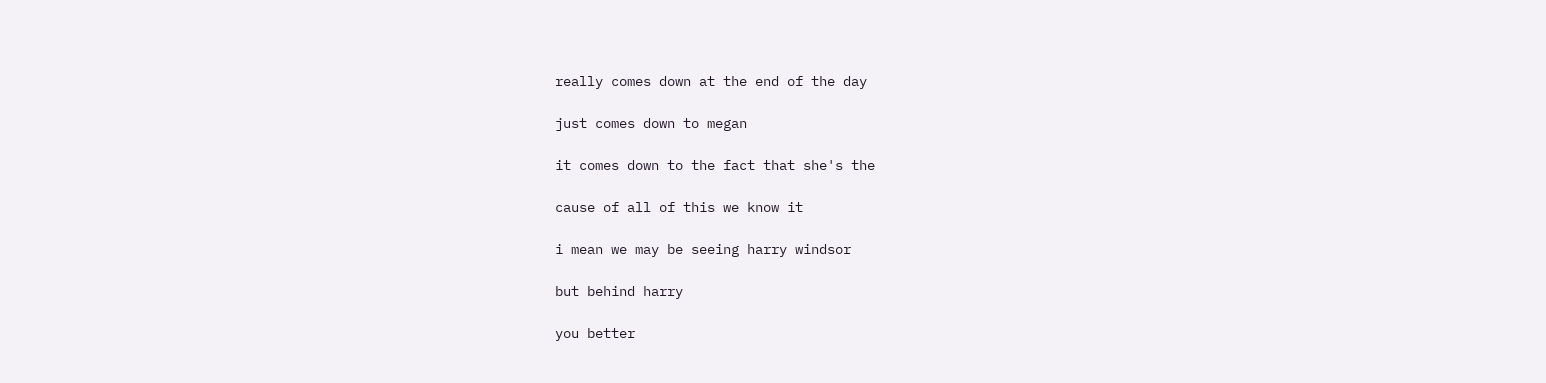really comes down at the end of the day

just comes down to megan

it comes down to the fact that she's the

cause of all of this we know it

i mean we may be seeing harry windsor

but behind harry

you better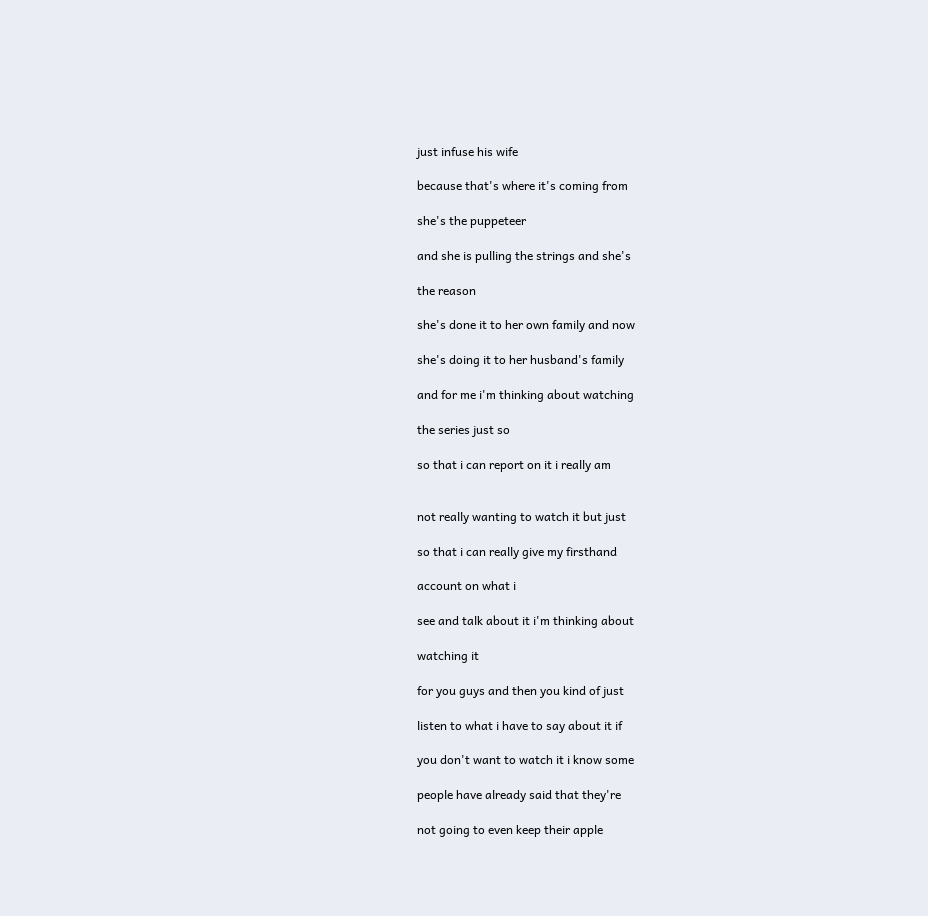just infuse his wife

because that's where it's coming from

she's the puppeteer

and she is pulling the strings and she's

the reason

she's done it to her own family and now

she's doing it to her husband's family

and for me i'm thinking about watching

the series just so

so that i can report on it i really am


not really wanting to watch it but just

so that i can really give my firsthand

account on what i

see and talk about it i'm thinking about

watching it

for you guys and then you kind of just

listen to what i have to say about it if

you don't want to watch it i know some

people have already said that they're

not going to even keep their apple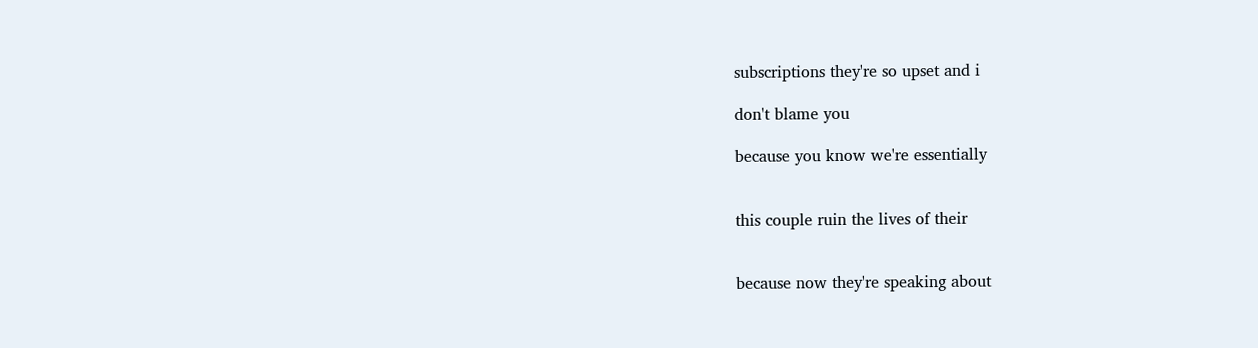subscriptions they're so upset and i

don't blame you

because you know we're essentially


this couple ruin the lives of their


because now they're speaking about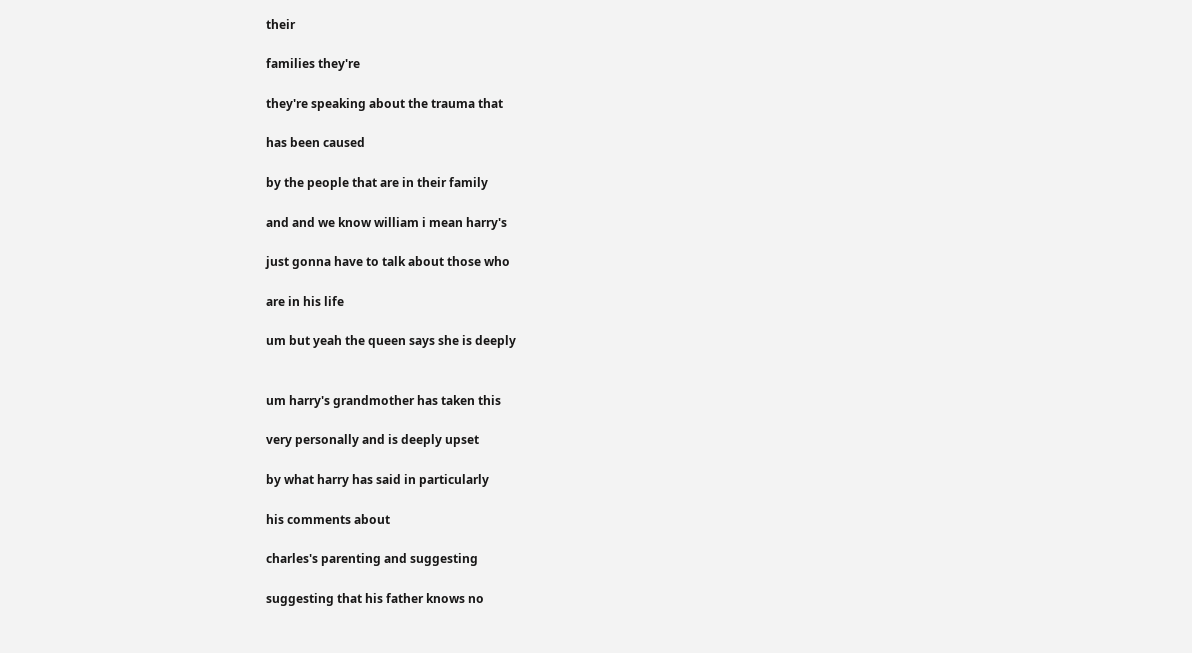their

families they're

they're speaking about the trauma that

has been caused

by the people that are in their family

and and we know william i mean harry's

just gonna have to talk about those who

are in his life

um but yeah the queen says she is deeply


um harry's grandmother has taken this

very personally and is deeply upset

by what harry has said in particularly

his comments about

charles's parenting and suggesting

suggesting that his father knows no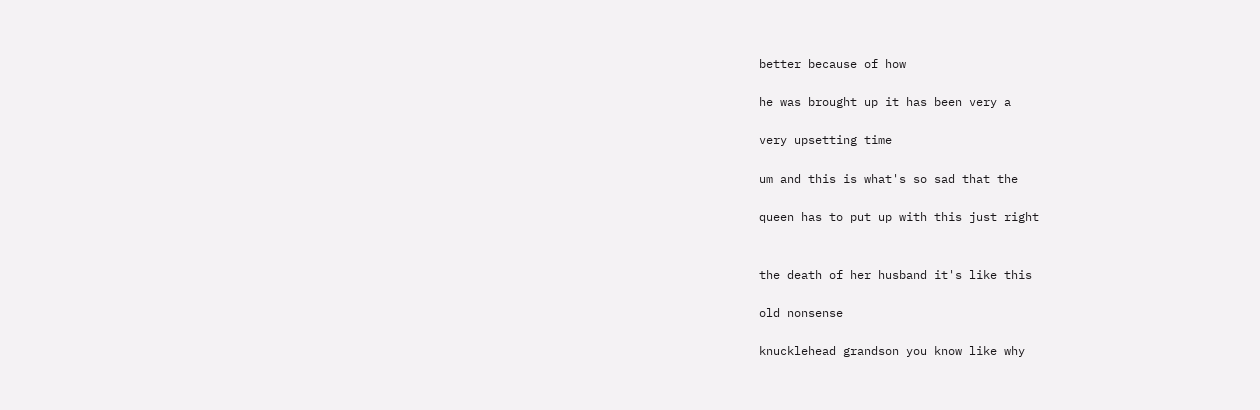better because of how

he was brought up it has been very a

very upsetting time

um and this is what's so sad that the

queen has to put up with this just right


the death of her husband it's like this

old nonsense

knucklehead grandson you know like why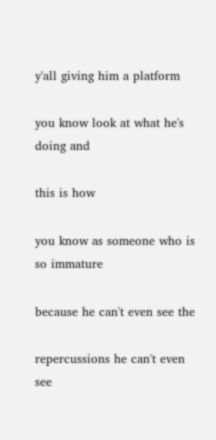y'all giving him a platform

you know look at what he's doing and

this is how

you know as someone who is so immature

because he can't even see the

repercussions he can't even see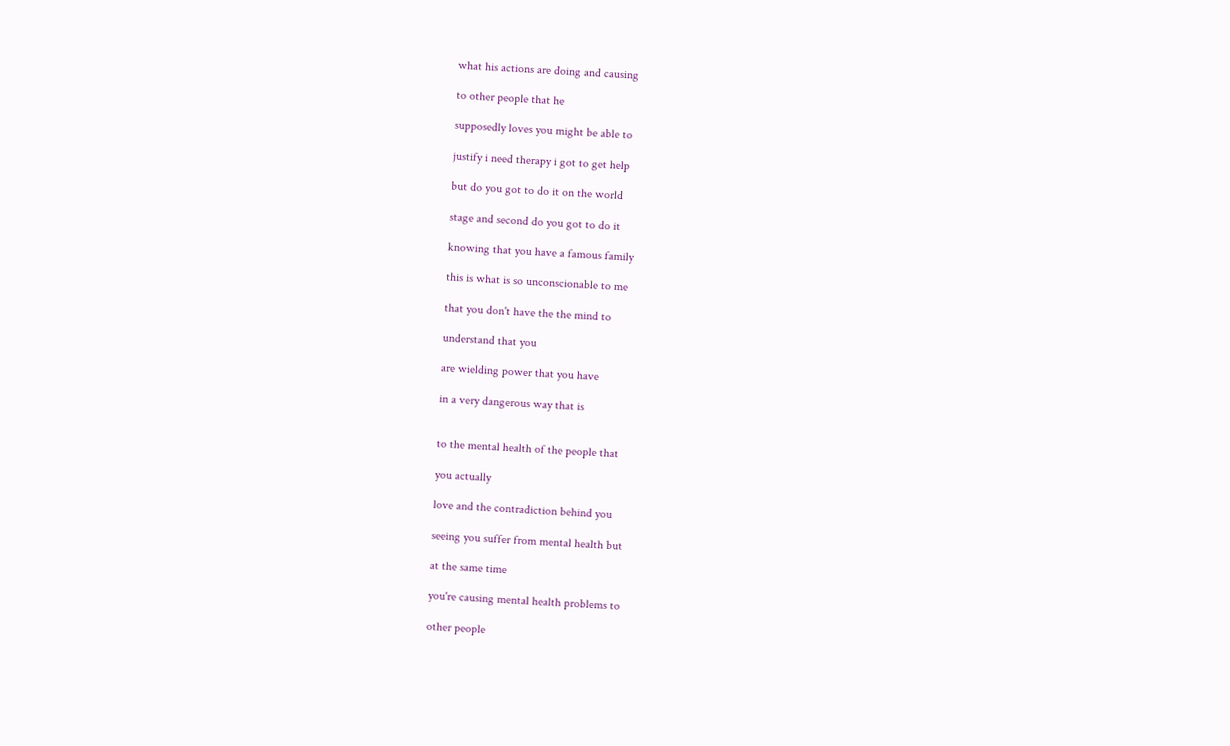what his actions are doing and causing

to other people that he

supposedly loves you might be able to

justify i need therapy i got to get help

but do you got to do it on the world

stage and second do you got to do it

knowing that you have a famous family

this is what is so unconscionable to me

that you don't have the the mind to

understand that you

are wielding power that you have

in a very dangerous way that is


to the mental health of the people that

you actually

love and the contradiction behind you

seeing you suffer from mental health but

at the same time

you're causing mental health problems to

other people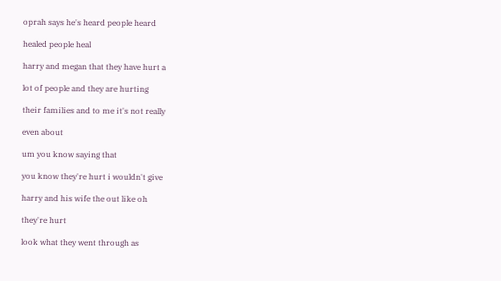oprah says he's heard people heard

healed people heal

harry and megan that they have hurt a

lot of people and they are hurting

their families and to me it's not really

even about

um you know saying that

you know they're hurt i wouldn't give

harry and his wife the out like oh

they're hurt

look what they went through as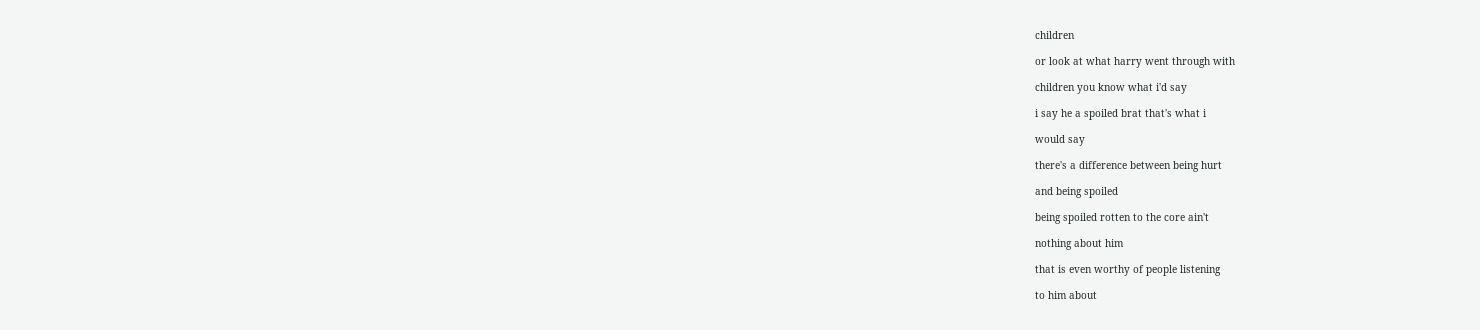children

or look at what harry went through with

children you know what i'd say

i say he a spoiled brat that's what i

would say

there's a difference between being hurt

and being spoiled

being spoiled rotten to the core ain't

nothing about him

that is even worthy of people listening

to him about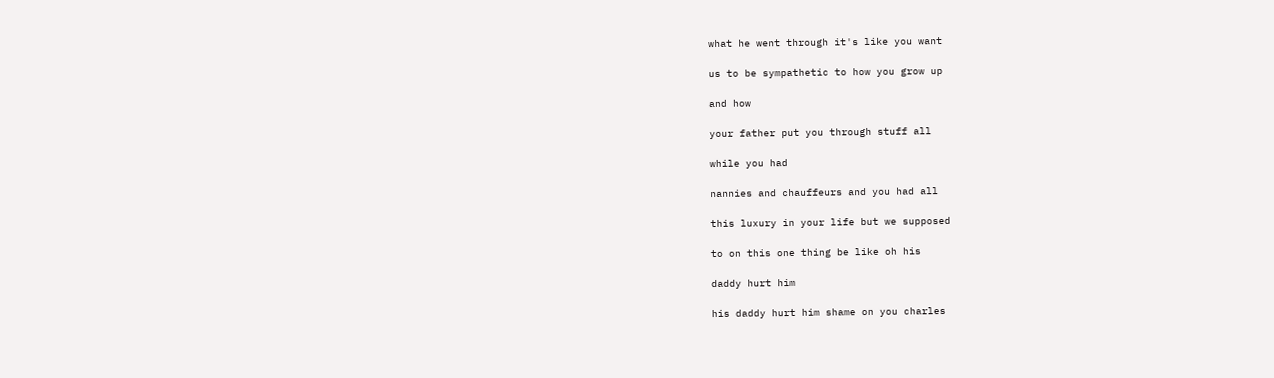what he went through it's like you want

us to be sympathetic to how you grow up

and how

your father put you through stuff all

while you had

nannies and chauffeurs and you had all

this luxury in your life but we supposed

to on this one thing be like oh his

daddy hurt him

his daddy hurt him shame on you charles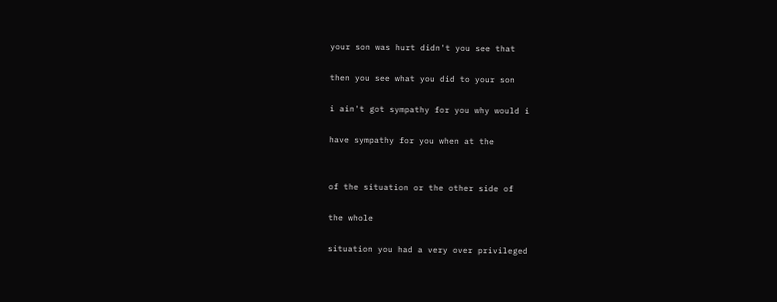your son was hurt didn't you see that

then you see what you did to your son

i ain't got sympathy for you why would i

have sympathy for you when at the


of the situation or the other side of

the whole

situation you had a very over privileged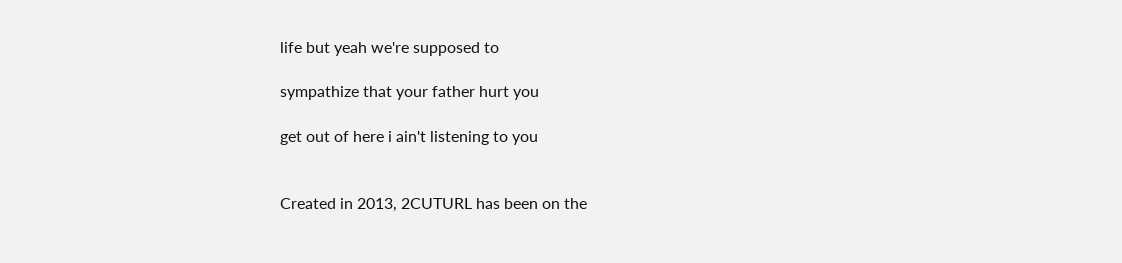life but yeah we're supposed to

sympathize that your father hurt you

get out of here i ain't listening to you


Created in 2013, 2CUTURL has been on the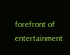forefront of entertainment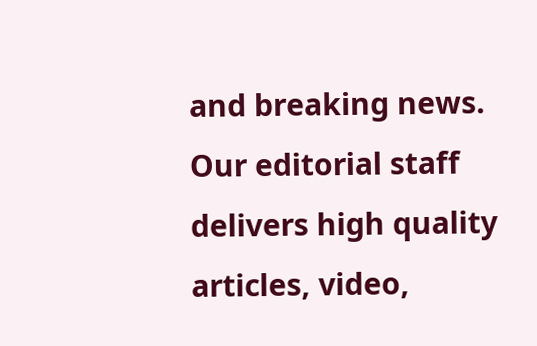and breaking news. Our editorial staff delivers high quality articles, video,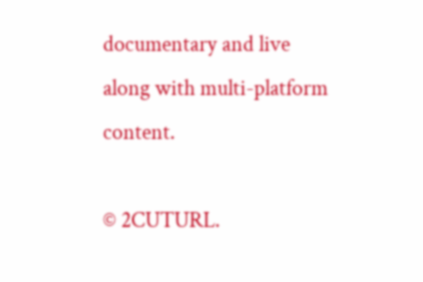documentary and live along with multi-platform content.

© 2CUTURL.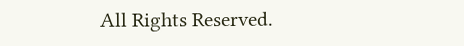All Rights Reserved.